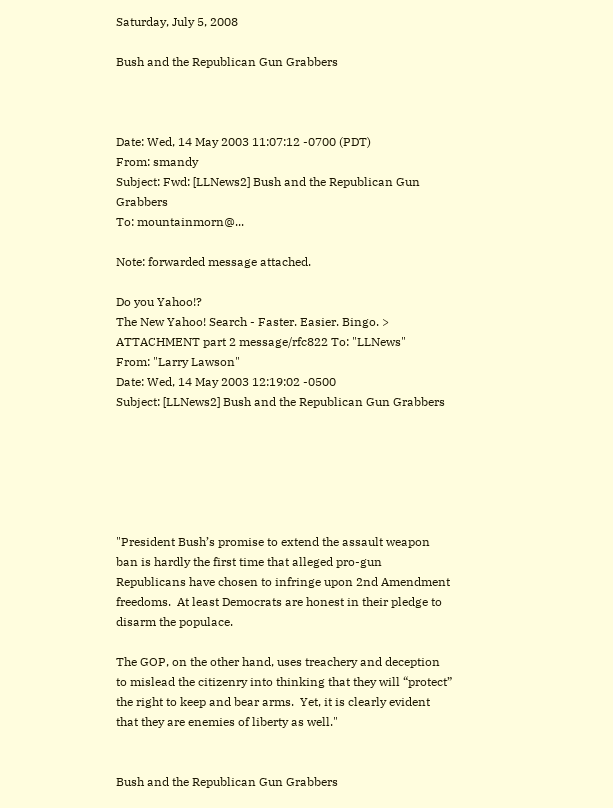Saturday, July 5, 2008

Bush and the Republican Gun Grabbers



Date: Wed, 14 May 2003 11:07:12 -0700 (PDT)
From: smandy
Subject: Fwd: [LLNews2] Bush and the Republican Gun Grabbers
To: mountainmorn@...

Note: forwarded message attached.

Do you Yahoo!?
The New Yahoo! Search - Faster. Easier. Bingo. > ATTACHMENT part 2 message/rfc822 To: "LLNews"
From: "Larry Lawson"
Date: Wed, 14 May 2003 12:19:02 -0500
Subject: [LLNews2] Bush and the Republican Gun Grabbers






"President Bush’s promise to extend the assault weapon ban is hardly the first time that alleged pro-gun Republicans have chosen to infringe upon 2nd Amendment freedoms.  At least Democrats are honest in their pledge to disarm the populace.

The GOP, on the other hand, uses treachery and deception to mislead the citizenry into thinking that they will “protect” the right to keep and bear arms.  Yet, it is clearly evident that they are enemies of liberty as well."


Bush and the Republican Gun Grabbers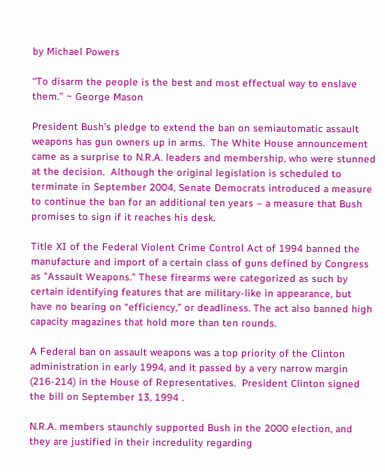by Michael Powers

‘‘To disarm the people is the best and most effectual way to enslave them.’’ ~ George Mason

President Bush’s pledge to extend the ban on semiautomatic assault weapons has gun owners up in arms.  The White House announcement came as a surprise to N.R.A. leaders and membership, who were stunned at the decision.  Although the original legislation is scheduled to terminate in September 2004, Senate Democrats introduced a measure to continue the ban for an additional ten years – a measure that Bush promises to sign if it reaches his desk.

Title XI of the Federal Violent Crime Control Act of 1994 banned the manufacture and import of a certain class of guns defined by Congress as "Assault Weapons." These firearms were categorized as such by certain identifying features that are military-like in appearance, but have no bearing on “efficiency,” or deadliness. The act also banned high capacity magazines that hold more than ten rounds.

A Federal ban on assault weapons was a top priority of the Clinton administration in early 1994, and it passed by a very narrow margin (216-214) in the House of Representatives.  President Clinton signed the bill on September 13, 1994 .

N.R.A. members staunchly supported Bush in the 2000 election, and they are justified in their incredulity regarding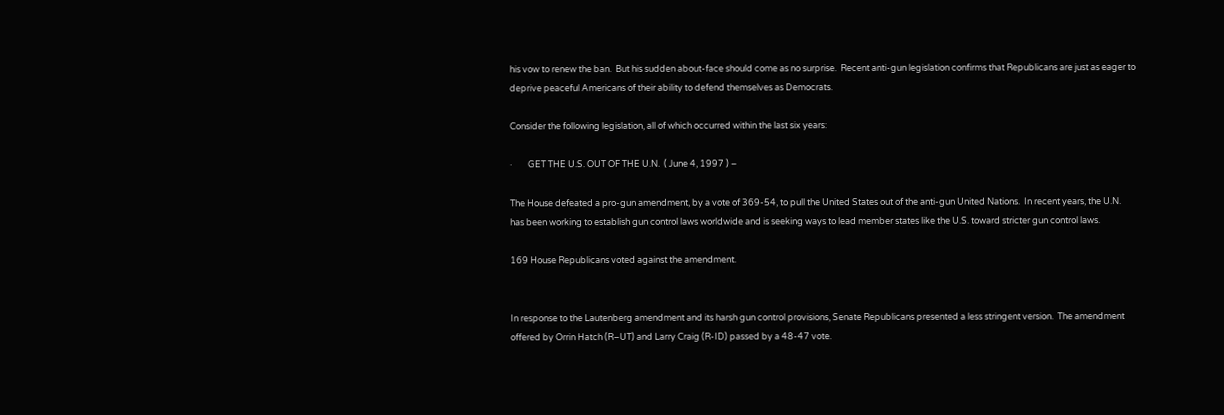his vow to renew the ban.  But his sudden about-face should come as no surprise.  Recent anti-gun legislation confirms that Republicans are just as eager to deprive peaceful Americans of their ability to defend themselves as Democrats.

Consider the following legislation, all of which occurred within the last six years:

·        GET THE U.S. OUT OF THE U.N.  ( June 4, 1997 ) –

The House defeated a pro-gun amendment, by a vote of 369-54, to pull the United States out of the anti-gun United Nations.  In recent years, the U.N. has been working to establish gun control laws worldwide and is seeking ways to lead member states like the U.S. toward stricter gun control laws.

169 House Republicans voted against the amendment.


In response to the Lautenberg amendment and its harsh gun control provisions, Senate Republicans presented a less stringent version.  The amendment offered by Orrin Hatch (R–UT) and Larry Craig (R-ID) passed by a 48-47 vote.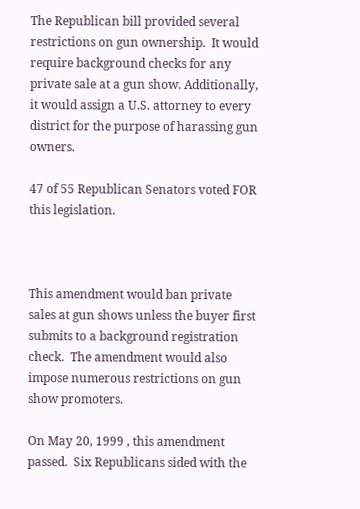The Republican bill provided several restrictions on gun ownership.  It would require background checks for any private sale at a gun show. Additionally, it would assign a U.S. attorney to every district for the purpose of harassing gun owners.

47 of 55 Republican Senators voted FOR this legislation.



This amendment would ban private sales at gun shows unless the buyer first submits to a background registration check.  The amendment would also impose numerous restrictions on gun show promoters.

On May 20, 1999 , this amendment passed.  Six Republicans sided with the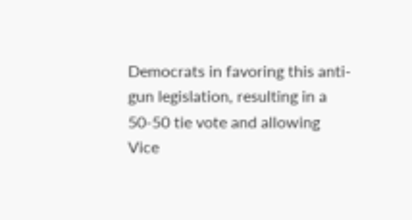Democrats in favoring this anti-gun legislation, resulting in a 50-50 tie vote and allowing Vice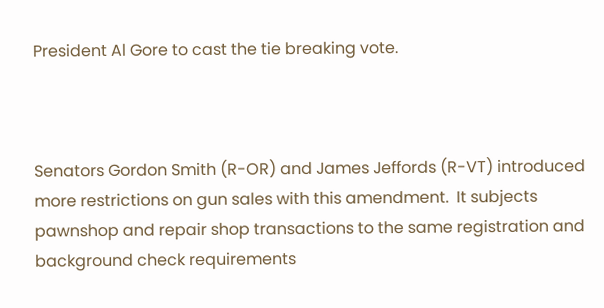President Al Gore to cast the tie breaking vote.



Senators Gordon Smith (R-OR) and James Jeffords (R-VT) introduced more restrictions on gun sales with this amendment.  It subjects pawnshop and repair shop transactions to the same registration and background check requirements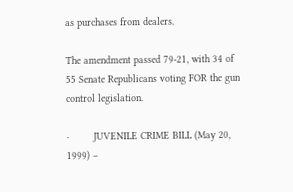as purchases from dealers.

The amendment passed 79-21, with 34 of 55 Senate Republicans voting FOR the gun control legislation.

·        JUVENILE CRIME BILL (May 20, 1999) –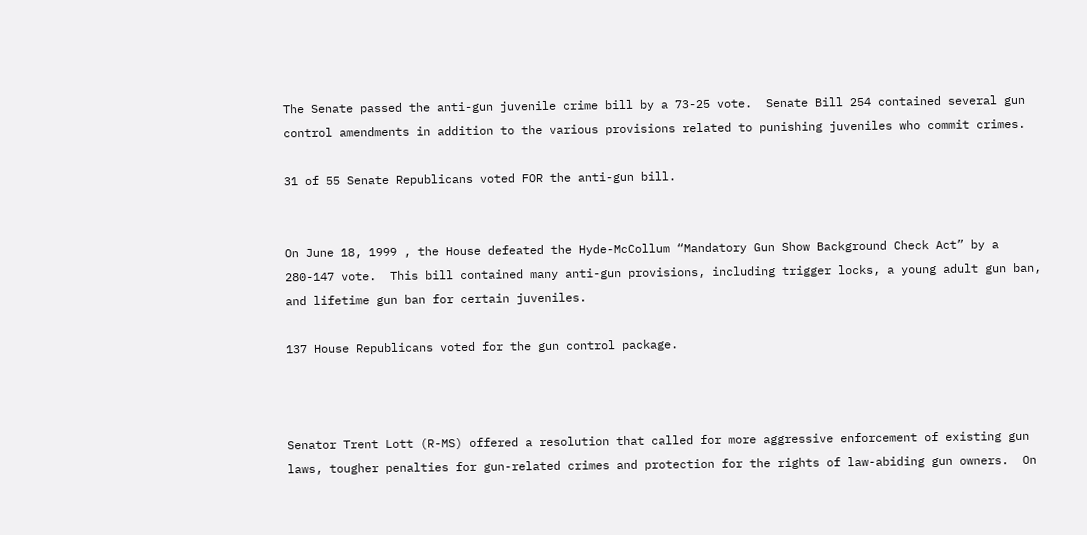The Senate passed the anti-gun juvenile crime bill by a 73-25 vote.  Senate Bill 254 contained several gun control amendments in addition to the various provisions related to punishing juveniles who commit crimes.

31 of 55 Senate Republicans voted FOR the anti-gun bill.


On June 18, 1999 , the House defeated the Hyde-McCollum “Mandatory Gun Show Background Check Act” by a 280-147 vote.  This bill contained many anti-gun provisions, including trigger locks, a young adult gun ban, and lifetime gun ban for certain juveniles.

137 House Republicans voted for the gun control package.



Senator Trent Lott (R-MS) offered a resolution that called for more aggressive enforcement of existing gun laws, tougher penalties for gun-related crimes and protection for the rights of law-abiding gun owners.  On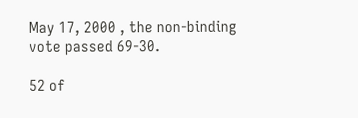May 17, 2000 , the non-binding vote passed 69-30.

52 of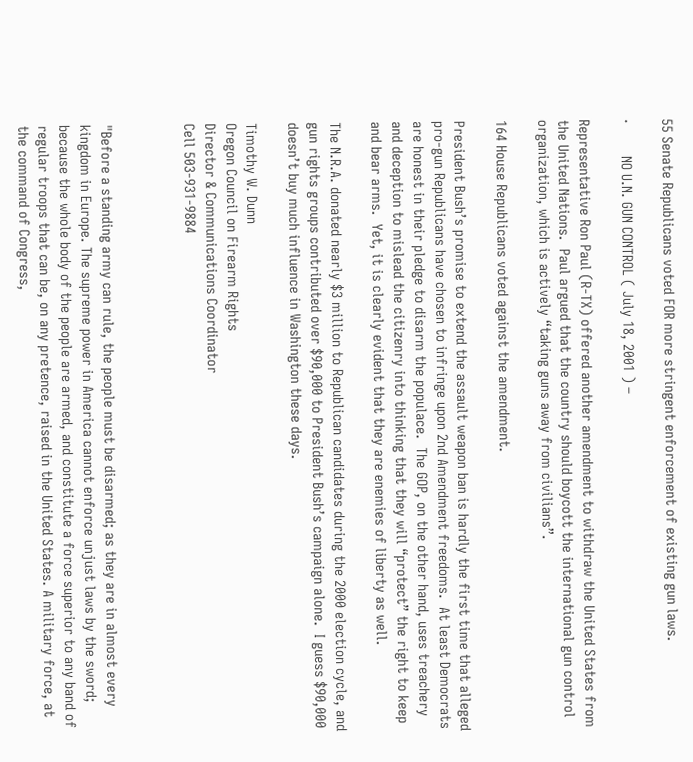55 Senate Republicans voted FOR more stringent enforcement of existing gun laws.

·        NO U.N. GUN CONTROL ( July 18, 2001 ) –

Representative Ron Paul (R-TX) offered another amendment to withdraw the United States from the United Nations.  Paul argued that the country should boycott the international gun control organization, which is actively “taking guns away from civilians”.

164 House Republicans voted against the amendment.

President Bush’s promise to extend the assault weapon ban is hardly the first time that alleged pro-gun Republicans have chosen to infringe upon 2nd Amendment freedoms.  At least Democrats are honest in their pledge to disarm the populace.  The GOP, on the other hand, uses treachery and deception to mislead the citizenry into thinking that they will “protect” the right to keep and bear arms.  Yet, it is clearly evident that they are enemies of liberty as well.

The N.R.A. donated nearly $3 million to Republican candidates during the 2000 election cycle, and gun rights groups contributed over $90,000 to President Bush’s campaign alone.  I guess $90,000 doesn’t buy much influence in Washington these days.

Timothy W. Dunn
Oregon Council on Firearm Rights
Director & Communications Coordinator
Cell 503-931-9884



"Before a standing army can rule, the people must be disarmed; as they are in almost every kingdom in Europe. The supreme power in America cannot enforce unjust laws by the sword; because the whole body of the people are armed, and constitute a force superior to any band of regular troops that can be, on any pretence, raised in the United States. A military force, at the command of Congress,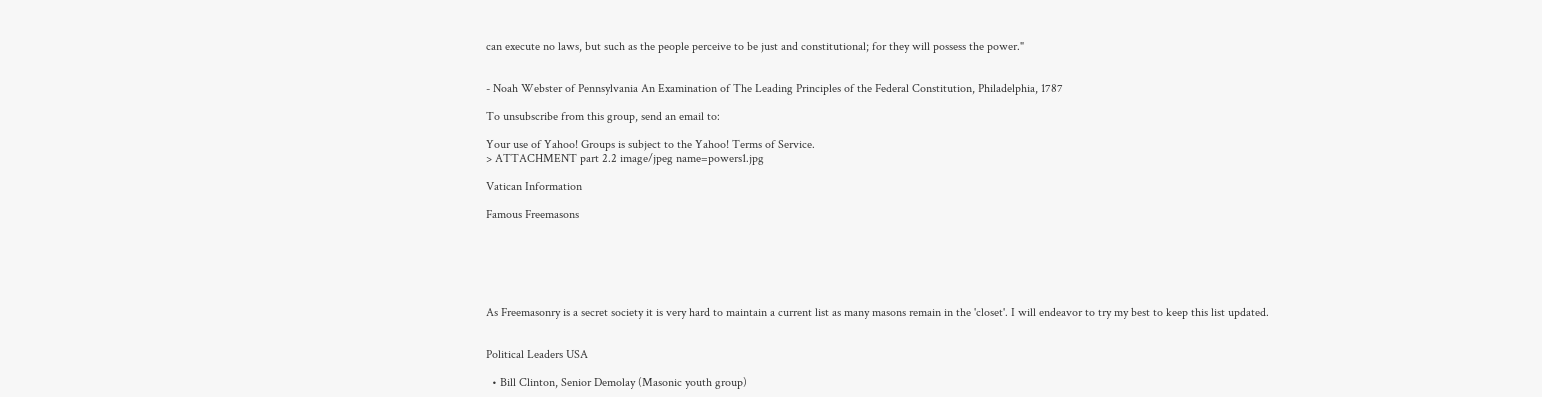can execute no laws, but such as the people perceive to be just and constitutional; for they will possess the power."


- Noah Webster of Pennsylvania An Examination of The Leading Principles of the Federal Constitution, Philadelphia, 1787

To unsubscribe from this group, send an email to:

Your use of Yahoo! Groups is subject to the Yahoo! Terms of Service.
> ATTACHMENT part 2.2 image/jpeg name=powers1.jpg

Vatican Information

Famous Freemasons






As Freemasonry is a secret society it is very hard to maintain a current list as many masons remain in the 'closet'. I will endeavor to try my best to keep this list updated.


Political Leaders USA

  • Bill Clinton, Senior Demolay (Masonic youth group)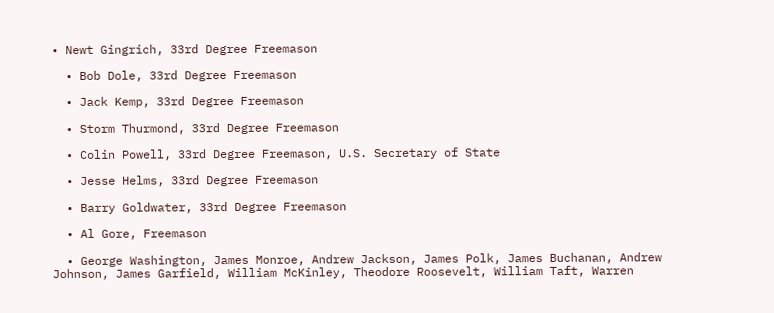• Newt Gingrich, 33rd Degree Freemason

  • Bob Dole, 33rd Degree Freemason

  • Jack Kemp, 33rd Degree Freemason

  • Storm Thurmond, 33rd Degree Freemason

  • Colin Powell, 33rd Degree Freemason, U.S. Secretary of State

  • Jesse Helms, 33rd Degree Freemason

  • Barry Goldwater, 33rd Degree Freemason

  • Al Gore, Freemason

  • George Washington, James Monroe, Andrew Jackson, James Polk, James Buchanan, Andrew Johnson, James Garfield, William McKinley, Theodore Roosevelt, William Taft, Warren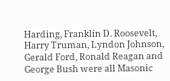Harding, Franklin D. Roosevelt, Harry Truman, Lyndon Johnson, Gerald Ford, Ronald Reagan and George Bush were all Masonic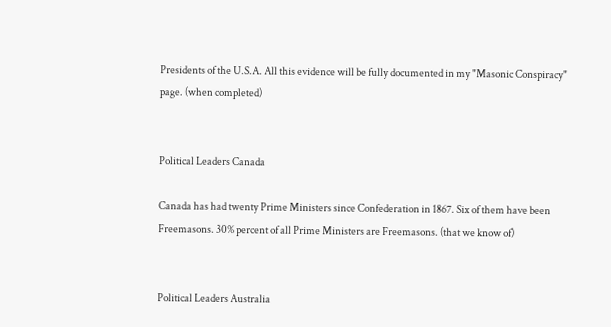Presidents of the U.S.A. All this evidence will be fully documented in my "Masonic Conspiracy" page. (when completed)


Political Leaders Canada

Canada has had twenty Prime Ministers since Confederation in 1867. Six of them have been Freemasons. 30% percent of all Prime Ministers are Freemasons. (that we know of)


Political Leaders Australia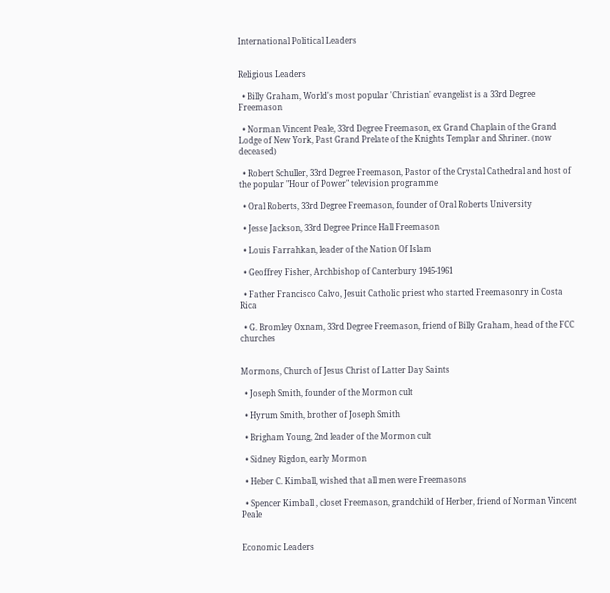International Political Leaders


Religious Leaders

  • Billy Graham, World's most popular 'Christian' evangelist is a 33rd Degree Freemason

  • Norman Vincent Peale, 33rd Degree Freemason, ex Grand Chaplain of the Grand Lodge of New York, Past Grand Prelate of the Knights Templar and Shriner. (now deceased)

  • Robert Schuller, 33rd Degree Freemason, Pastor of the Crystal Cathedral and host of the popular "Hour of Power" television programme

  • Oral Roberts, 33rd Degree Freemason, founder of Oral Roberts University

  • Jesse Jackson, 33rd Degree Prince Hall Freemason

  • Louis Farrahkan, leader of the Nation Of Islam

  • Geoffrey Fisher, Archbishop of Canterbury 1945-1961

  • Father Francisco Calvo, Jesuit Catholic priest who started Freemasonry in Costa Rica

  • G. Bromley Oxnam, 33rd Degree Freemason, friend of Billy Graham, head of the FCC churches


Mormons, Church of Jesus Christ of Latter Day Saints

  • Joseph Smith, founder of the Mormon cult

  • Hyrum Smith, brother of Joseph Smith

  • Brigham Young, 2nd leader of the Mormon cult

  • Sidney Rigdon, early Mormon

  • Heber C. Kimball, wished that all men were Freemasons

  • Spencer Kimball , closet Freemason, grandchild of Herber, friend of Norman Vincent Peale


Economic Leaders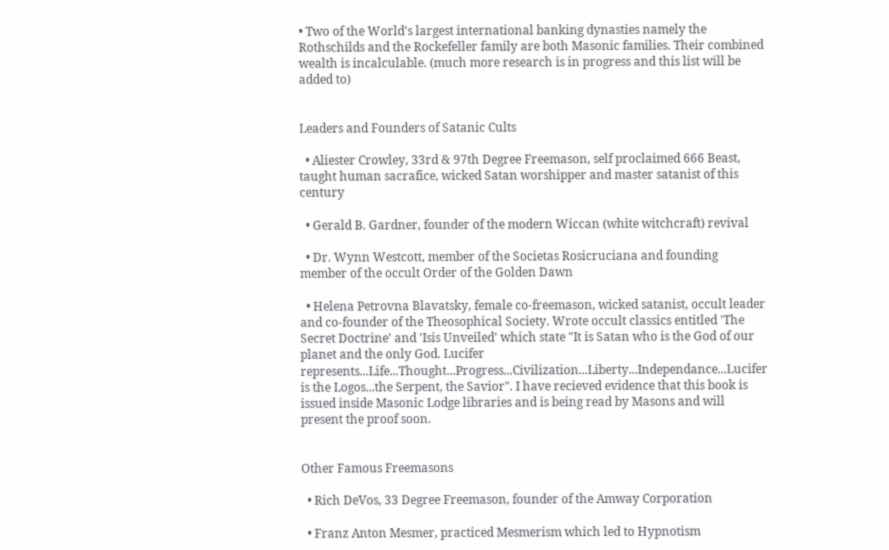• Two of the World's largest international banking dynasties namely the Rothschilds and the Rockefeller family are both Masonic families. Their combined wealth is incalculable. (much more research is in progress and this list will be added to)


Leaders and Founders of Satanic Cults

  • Aliester Crowley, 33rd & 97th Degree Freemason, self proclaimed 666 Beast, taught human sacrafice, wicked Satan worshipper and master satanist of this century

  • Gerald B. Gardner, founder of the modern Wiccan (white witchcraft) revival

  • Dr. Wynn Westcott, member of the Societas Rosicruciana and founding member of the occult Order of the Golden Dawn

  • Helena Petrovna Blavatsky, female co-freemason, wicked satanist, occult leader and co-founder of the Theosophical Society. Wrote occult classics entitled 'The Secret Doctrine' and 'Isis Unveiled' which state "It is Satan who is the God of our planet and the only God. Lucifer represents...Life...Thought...Progress...Civilization...Liberty...Independance...Lucifer is the Logos...the Serpent, the Savior". I have recieved evidence that this book is issued inside Masonic Lodge libraries and is being read by Masons and will present the proof soon.


Other Famous Freemasons

  • Rich DeVos, 33 Degree Freemason, founder of the Amway Corporation

  • Franz Anton Mesmer, practiced Mesmerism which led to Hypnotism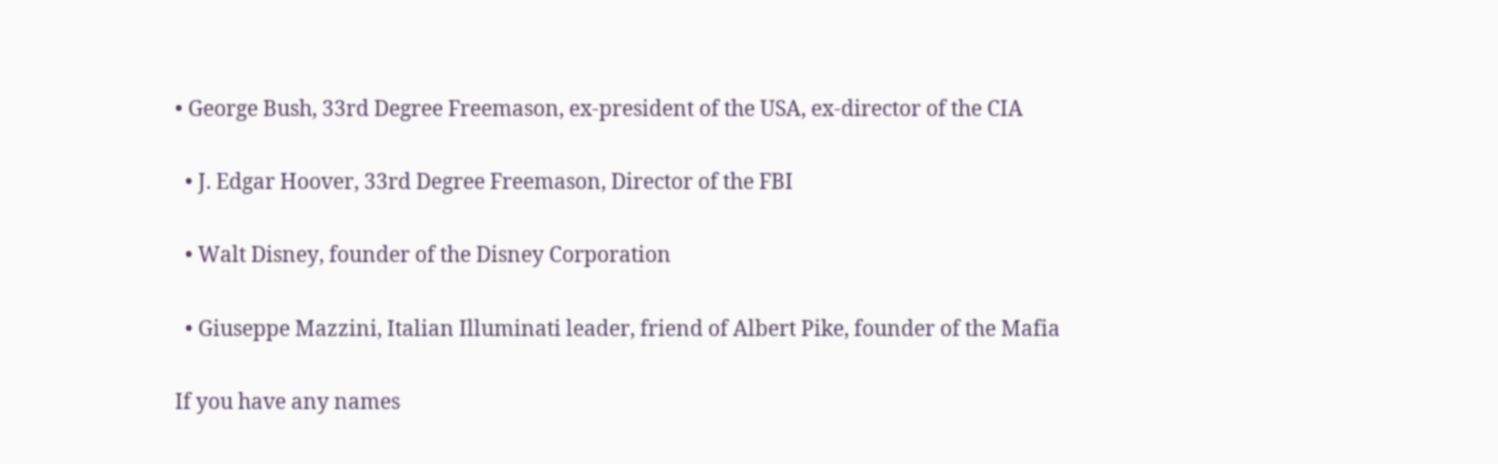• George Bush, 33rd Degree Freemason, ex-president of the USA, ex-director of the CIA

  • J. Edgar Hoover, 33rd Degree Freemason, Director of the FBI

  • Walt Disney, founder of the Disney Corporation

  • Giuseppe Mazzini, Italian Illuminati leader, friend of Albert Pike, founder of the Mafia

If you have any names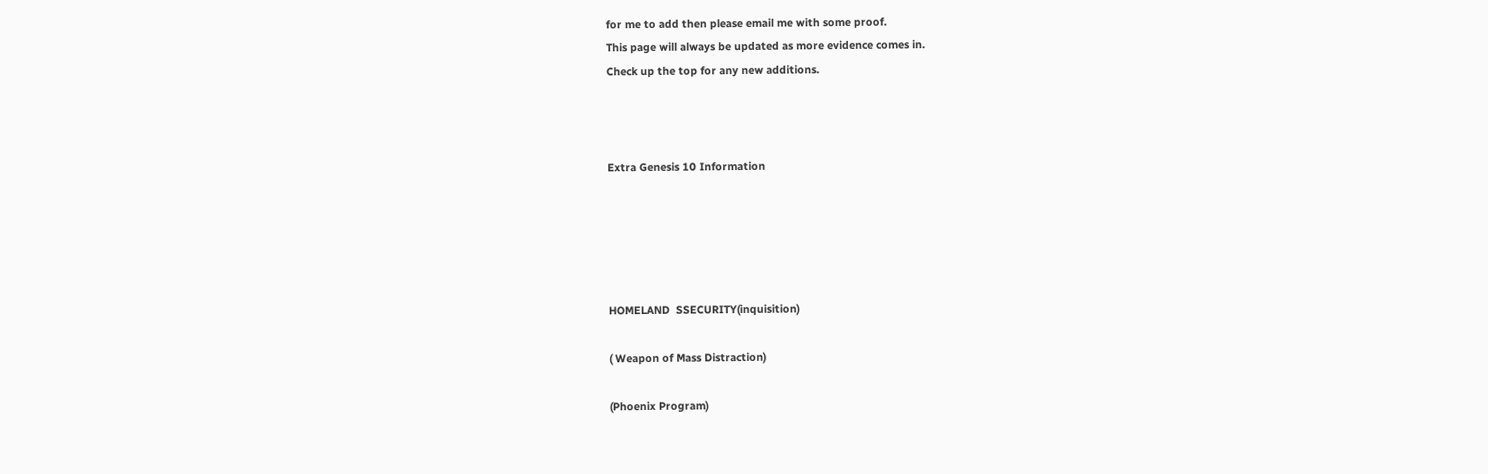for me to add then please email me with some proof.
This page will always be updated as more evidence comes in.
Check up the top for any new additions.



Extra Genesis 10 Information





HOMELAND  SSECURITY(inquisition)

( Weapon of Mass Distraction)

(Phoenix Program)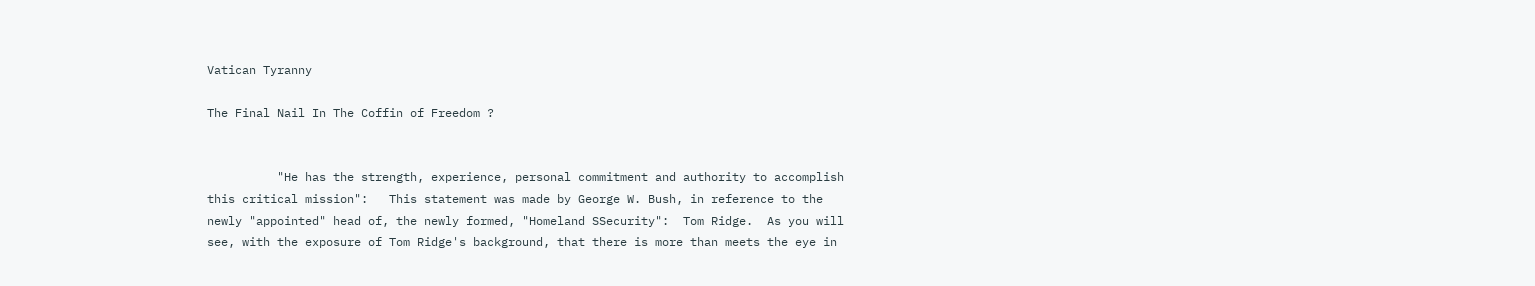Vatican Tyranny

The Final Nail In The Coffin of Freedom ?


          "He has the strength, experience, personal commitment and authority to accomplish this critical mission":   This statement was made by George W. Bush, in reference to the newly "appointed" head of, the newly formed, "Homeland SSecurity":  Tom Ridge.  As you will see, with the exposure of Tom Ridge's background, that there is more than meets the eye in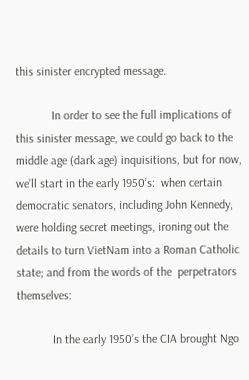this sinister encrypted message.

            In order to see the full implications of this sinister message, we could go back to the middle age (dark age) inquisitions, but for now, we’ll start in the early 1950’s:  when certain democratic senators, including John Kennedy, were holding secret meetings, ironing out the details to turn VietNam into a Roman Catholic state; and from the words of the  perpetrators themselves:

            In the early 1950’s the CIA brought Ngo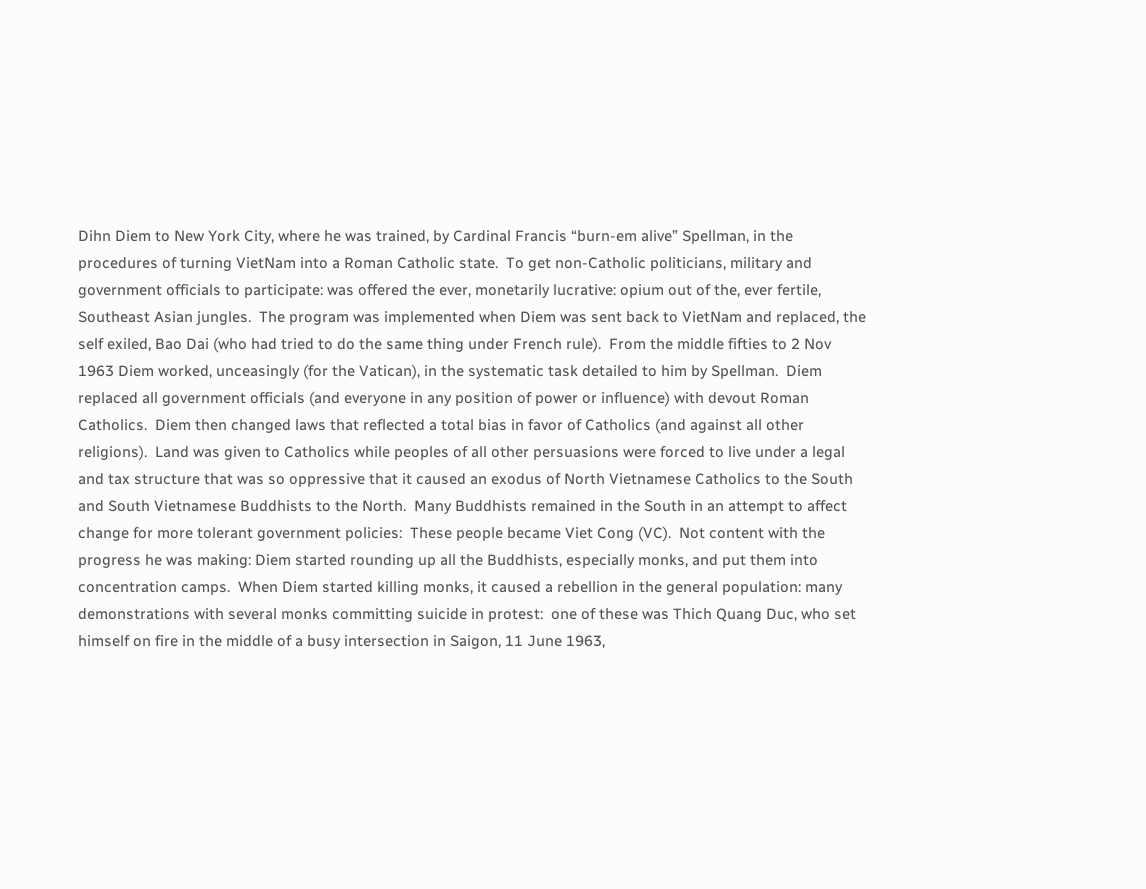Dihn Diem to New York City, where he was trained, by Cardinal Francis “burn-em alive” Spellman, in the procedures of turning VietNam into a Roman Catholic state.  To get non-Catholic politicians, military and government officials to participate: was offered the ever, monetarily lucrative: opium out of the, ever fertile, Southeast Asian jungles.  The program was implemented when Diem was sent back to VietNam and replaced, the self exiled, Bao Dai (who had tried to do the same thing under French rule).  From the middle fifties to 2 Nov 1963 Diem worked, unceasingly (for the Vatican), in the systematic task detailed to him by Spellman.  Diem replaced all government officials (and everyone in any position of power or influence) with devout Roman Catholics.  Diem then changed laws that reflected a total bias in favor of Catholics (and against all other religions).  Land was given to Catholics while peoples of all other persuasions were forced to live under a legal and tax structure that was so oppressive that it caused an exodus of North Vietnamese Catholics to the South and South Vietnamese Buddhists to the North.  Many Buddhists remained in the South in an attempt to affect change for more tolerant government policies:  These people became Viet Cong (VC).  Not content with the progress he was making: Diem started rounding up all the Buddhists, especially monks, and put them into concentration camps.  When Diem started killing monks, it caused a rebellion in the general population: many demonstrations with several monks committing suicide in protest:  one of these was Thich Quang Duc, who set himself on fire in the middle of a busy intersection in Saigon, 11 June 1963,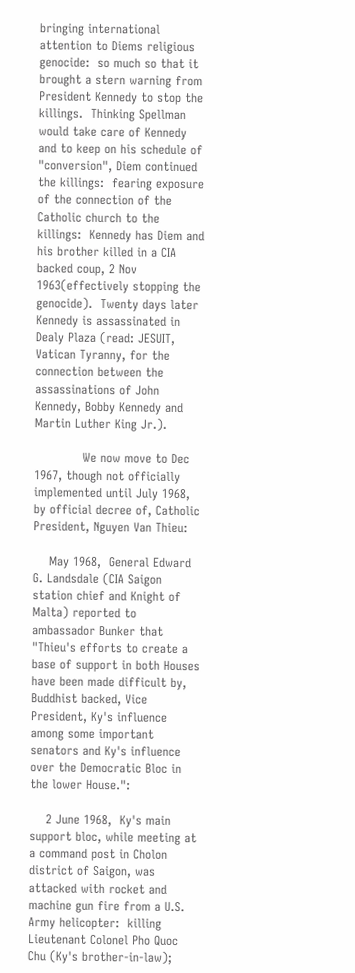bringing international attention to Diems religious genocide:  so much so that it brought a stern warning from President Kennedy to stop the killings.  Thinking Spellman would take care of Kennedy and to keep on his schedule of "conversion", Diem continued the killings:  fearing exposure of the connection of the Catholic church to the killings:  Kennedy has Diem and his brother killed in a CIA backed coup, 2 Nov 1963(effectively stopping the genocide).  Twenty days later Kennedy is assassinated in Dealy Plaza (read: JESUIT, Vatican Tyranny, for the connection between the assassinations of John Kennedy, Bobby Kennedy and Martin Luther King Jr.).

            We now move to Dec 1967, though not officially implemented until July 1968, by official decree of, Catholic President, Nguyen Van Thieu:

    May 1968,  General Edward G. Landsdale (CIA Saigon station chief and Knight of Malta) reported to ambassador Bunker that "Thieu's efforts to create a base of support in both Houses have been made difficult by, Buddhist backed, Vice President, Ky's influence among some important senators and Ky's influence over the Democratic Bloc in the lower House.":

    2 June 1968,  Ky's main support bloc, while meeting at a command post in Cholon district of Saigon, was attacked with rocket and machine gun fire from a U.S. Army helicopter:  killing Lieutenant Colonel Pho Quoc Chu (Ky's brother-in-law);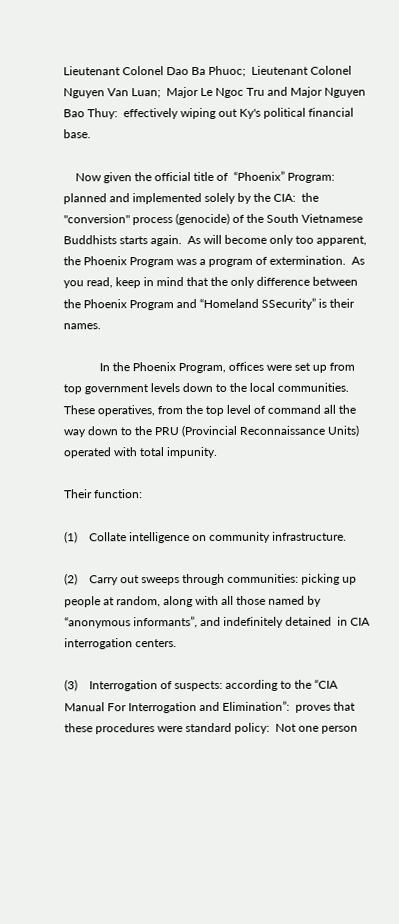Lieutenant Colonel Dao Ba Phuoc;  Lieutenant Colonel Nguyen Van Luan;  Major Le Ngoc Tru and Major Nguyen Bao Thuy:  effectively wiping out Ky's political financial base.

    Now given the official title of  “Phoenix” Program: planned and implemented solely by the CIA:  the "conversion" process (genocide) of the South Vietnamese Buddhists starts again.  As will become only too apparent, the Phoenix Program was a program of extermination.  As you read, keep in mind that the only difference between the Phoenix Program and “Homeland SSecurity” is their names.

            In the Phoenix Program, offices were set up from top government levels down to the local communities.  These operatives, from the top level of command all the way down to the PRU (Provincial Reconnaissance Units) operated with total impunity.

Their function:

(1)    Collate intelligence on community infrastructure.

(2)    Carry out sweeps through communities: picking up people at random, along with all those named by “anonymous informants”, and indefinitely detained  in CIA interrogation centers.

(3)    Interrogation of suspects: according to the “CIA Manual For Interrogation and Elimination”:  proves that these procedures were standard policy:  Not one person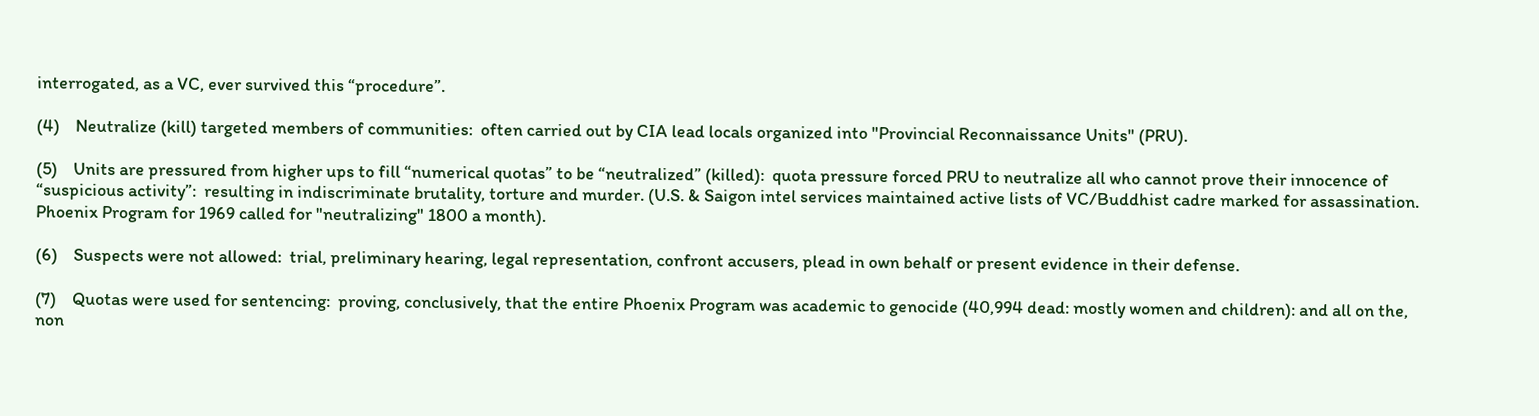interrogated, as a VC, ever survived this “procedure”.

(4)    Neutralize (kill) targeted members of communities:  often carried out by CIA lead locals organized into "Provincial Reconnaissance Units" (PRU).

(5)    Units are pressured from higher ups to fill “numerical quotas” to be “neutralized” (killed):  quota pressure forced PRU to neutralize all who cannot prove their innocence of “suspicious activity”:  resulting in indiscriminate brutality, torture and murder. (U.S. & Saigon intel services maintained active lists of VC/Buddhist cadre marked for assassination.  Phoenix Program for 1969 called for "neutralizing" 1800 a month).

(6)    Suspects were not allowed:  trial, preliminary hearing, legal representation, confront accusers, plead in own behalf or present evidence in their defense.

(7)    Quotas were used for sentencing:  proving, conclusively, that the entire Phoenix Program was academic to genocide (40,994 dead: mostly women and children): and all on the, non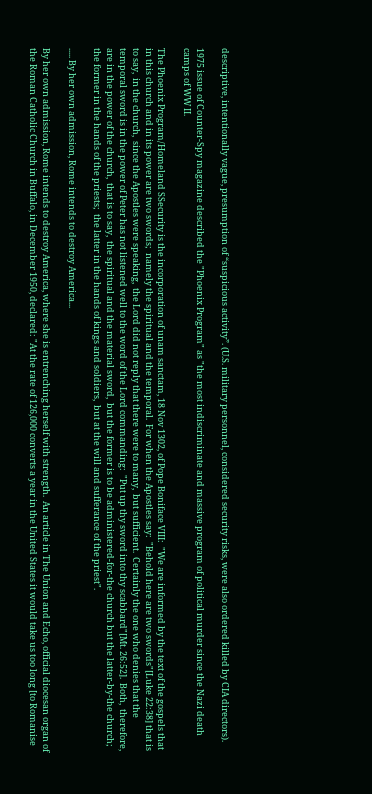descriptive, intentionally vague, presumption of “suspicious activity”. (U.S. military personnel, considered security risks, were also ordered killed by CIA directors).

1975 issue of Counter-Spy magazine described the "Phoenix Program" as "the most indiscriminate and massive program of political murder since the Nazi death camps of WW II.

The Phoenix Program/Homeland SSecurity is the incorporation of unam sanctam, 18 Nov 1302, of Pope Boniface VIII:  "We are informed by the text of the gospels that in this church and in its power are two swords;  namely the spiritual and the temporal.  For when the Apostles say:  "Behold here are two swords"[Luke 22:38] that is to say,  in the church,  since the Apostles were speaking,  the Lord did not reply that there were to many,  but sufficient.  Certainly the one who denies that the temporal sword is in the power of Peter has not listened well to the word of the Lord commanding:  "Put up thy sword into thy scabbard"[Mt. 26:52].  Both,  therefore, are in the power of the church,  that is to say,  the spiritual and the material sword,  but the former is to be administered-for-the church but the latter-by-the church;  the former in the hands of the priests;  the latter in the hands of kings and soldiers,  but at the will and sufferance of the priest".

..... By her own admission, Rome intends to destroy America...

By her own admission, Rome intends to destroy America, where she is entrenching herself with strength.  An article in The Union and Echo, official diocesan organ of the Roman Catholic Church in Buffalo, in December 1950, declared: "At the rate of 126,000 converts a year in the United States it would take us too long [to Romanise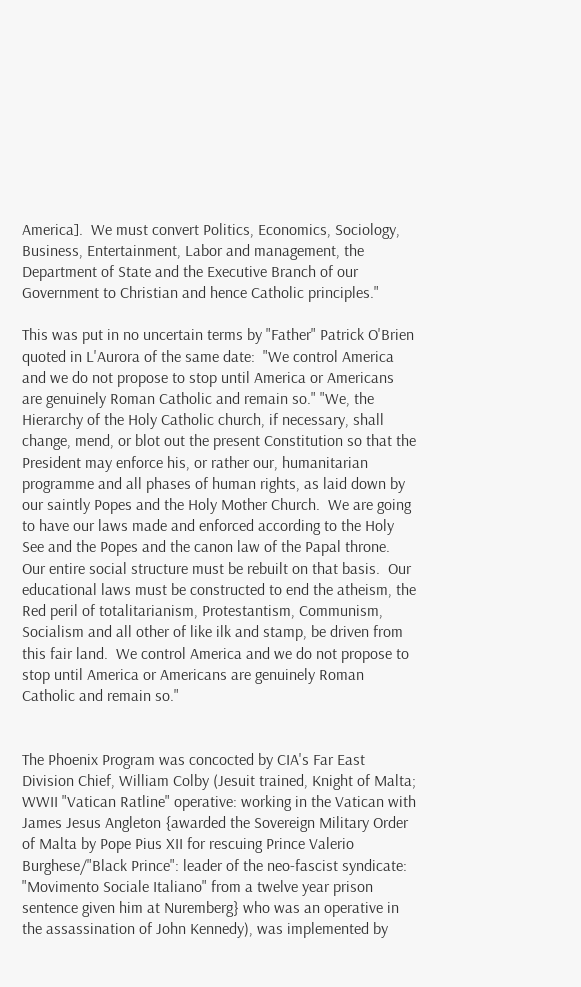America].  We must convert Politics, Economics, Sociology, Business, Entertainment, Labor and management, the Department of State and the Executive Branch of our Government to Christian and hence Catholic principles."

This was put in no uncertain terms by "Father" Patrick O'Brien quoted in L'Aurora of the same date:  "We control America and we do not propose to stop until America or Americans are genuinely Roman Catholic and remain so." "We, the Hierarchy of the Holy Catholic church, if necessary, shall change, mend, or blot out the present Constitution so that the President may enforce his, or rather our, humanitarian programme and all phases of human rights, as laid down by our saintly Popes and the Holy Mother Church.  We are going to have our laws made and enforced according to the Holy See and the Popes and the canon law of the Papal throne.  Our entire social structure must be rebuilt on that basis.  Our educational laws must be constructed to end the atheism, the Red peril of totalitarianism, Protestantism, Communism, Socialism and all other of like ilk and stamp, be driven from this fair land.  We control America and we do not propose to stop until America or Americans are genuinely Roman Catholic and remain so."


The Phoenix Program was concocted by CIA's Far East Division Chief, William Colby (Jesuit trained, Knight of Malta;  WWII "Vatican Ratline" operative: working in the Vatican with James Jesus Angleton {awarded the Sovereign Military Order of Malta by Pope Pius XII for rescuing Prince Valerio Burghese/"Black Prince": leader of the neo-fascist syndicate: "Movimento Sociale Italiano" from a twelve year prison sentence given him at Nuremberg} who was an operative in the assassination of John Kennedy), was implemented by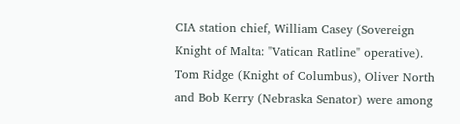CIA station chief, William Casey (Sovereign Knight of Malta: "Vatican Ratline" operative).  Tom Ridge (Knight of Columbus), Oliver North and Bob Kerry (Nebraska Senator) were among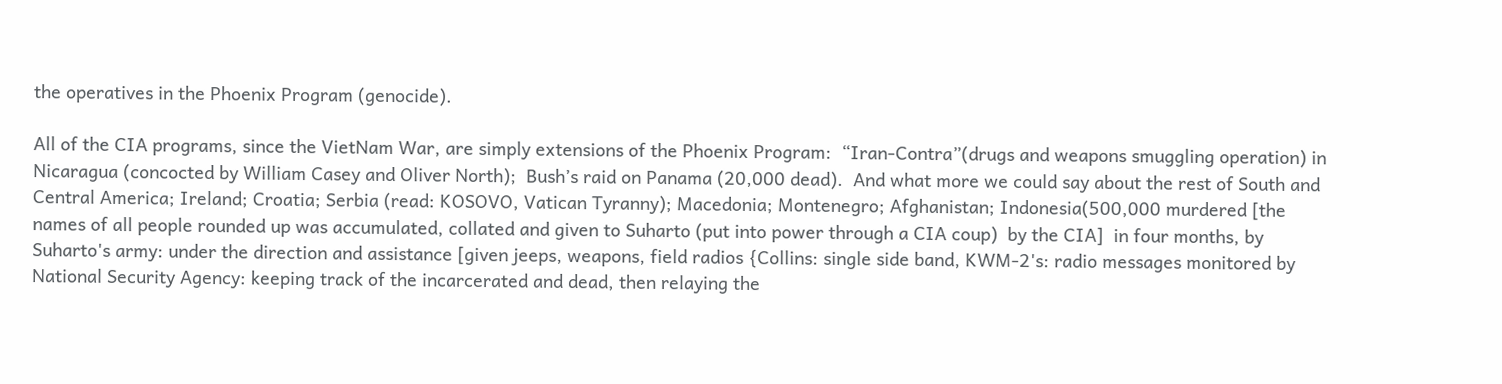the operatives in the Phoenix Program (genocide).

All of the CIA programs, since the VietNam War, are simply extensions of the Phoenix Program:  “Iran-Contra”(drugs and weapons smuggling operation) in Nicaragua (concocted by William Casey and Oliver North);  Bush’s raid on Panama (20,000 dead).  And what more we could say about the rest of South and Central America; Ireland; Croatia; Serbia (read: KOSOVO, Vatican Tyranny); Macedonia; Montenegro; Afghanistan; Indonesia(500,000 murdered [the names of all people rounded up was accumulated, collated and given to Suharto (put into power through a CIA coup)  by the CIA]  in four months, by Suharto's army: under the direction and assistance [given jeeps, weapons, field radios {Collins: single side band, KWM-2's: radio messages monitored by National Security Agency: keeping track of the incarcerated and dead, then relaying the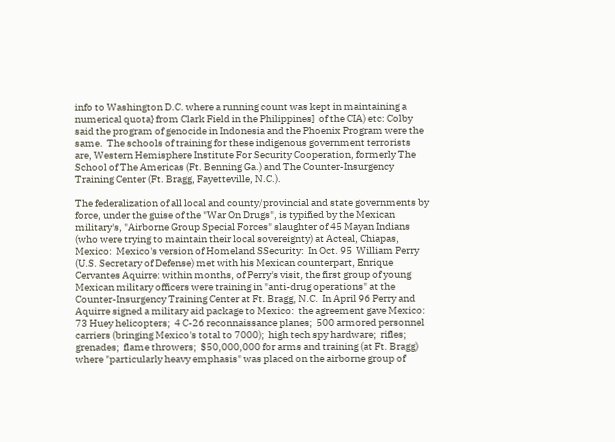info to Washington D.C. where a running count was kept in maintaining a numerical quota} from Clark Field in the Philippines]  of the CIA) etc: Colby said the program of genocide in Indonesia and the Phoenix Program were the same.  The schools of training for these indigenous government terrorists are, Western Hemisphere Institute For Security Cooperation, formerly The School of The Americas (Ft. Benning Ga.) and The Counter-Insurgency Training Center (Ft. Bragg, Fayetteville, N.C.).

The federalization of all local and county/provincial and state governments by force, under the guise of the "War On Drugs", is typified by the Mexican military's, "Airborne Group Special Forces" slaughter of 45 Mayan Indians (who were trying to maintain their local sovereignty) at Acteal, Chiapas, Mexico:  Mexico's version of Homeland SSecurity:  In Oct. 95  William Perry (U.S. Secretary of Defense) met with his Mexican counterpart, Enrique Cervantes Aquirre: within months, of Perry's visit, the first group of young Mexican military officers were training in "anti-drug operations" at the Counter-Insurgency Training Center at Ft. Bragg, N.C.  In April 96 Perry and Aquirre signed a military aid package to Mexico:  the agreement gave Mexico:  73 Huey helicopters;  4 C-26 reconnaissance planes;  500 armored personnel carriers (bringing Mexico's total to 7000);  high tech spy hardware;  rifles;  grenades;  flame throwers;  $50,000,000 for arms and training (at Ft. Bragg) where "particularly heavy emphasis" was placed on the airborne group of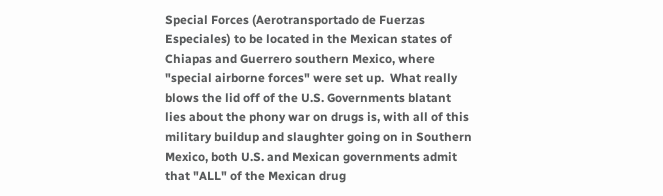Special Forces (Aerotransportado de Fuerzas Especiales) to be located in the Mexican states of Chiapas and Guerrero southern Mexico, where "special airborne forces" were set up.  What really blows the lid off of the U.S. Governments blatant lies about the phony war on drugs is, with all of this military buildup and slaughter going on in Southern Mexico, both U.S. and Mexican governments admit that "ALL" of the Mexican drug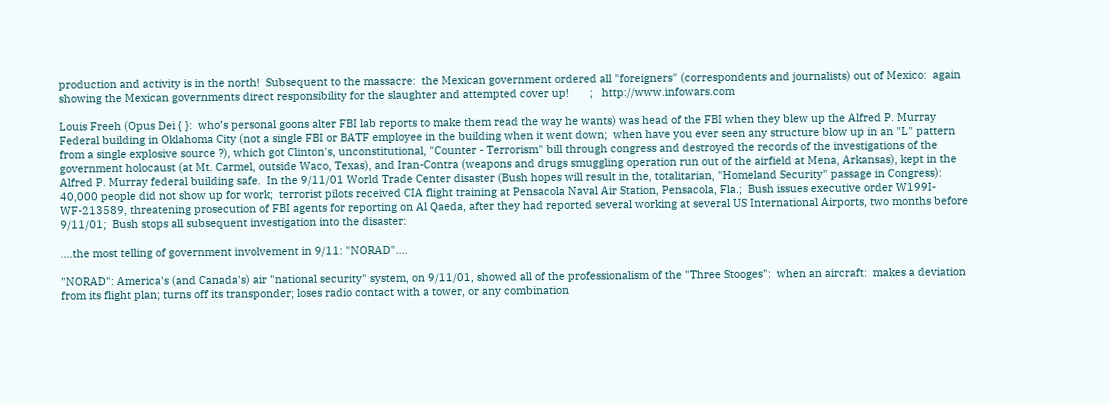production and activity is in the north!  Subsequent to the massacre:  the Mexican government ordered all "foreigners" (correspondents and journalists) out of Mexico:  again showing the Mexican governments direct responsibility for the slaughter and attempted cover up!       ;   http://www.infowars.com

Louis Freeh (Opus Dei { }:  who’s personal goons alter FBI lab reports to make them read the way he wants) was head of the FBI when they blew up the Alfred P. Murray Federal building in Oklahoma City (not a single FBI or BATF employee in the building when it went down;  when have you ever seen any structure blow up in an "L" pattern from a single explosive source ?), which got Clinton's, unconstitutional, "Counter - Terrorism" bill through congress and destroyed the records of the investigations of the government holocaust (at Mt. Carmel, outside Waco, Texas), and Iran-Contra (weapons and drugs smuggling operation run out of the airfield at Mena, Arkansas), kept in the Alfred P. Murray federal building safe.  In the 9/11/01 World Trade Center disaster (Bush hopes will result in the, totalitarian, "Homeland Security" passage in Congress):  40,000 people did not show up for work;  terrorist pilots received CIA flight training at Pensacola Naval Air Station, Pensacola, Fla.;  Bush issues executive order W199I-WF-213589, threatening prosecution of FBI agents for reporting on Al Qaeda, after they had reported several working at several US International Airports, two months before 9/11/01;  Bush stops all subsequent investigation into the disaster:

....the most telling of government involvement in 9/11: "NORAD"....

"NORAD": America's (and Canada's) air "national security" system, on 9/11/01, showed all of the professionalism of the "Three Stooges":  when an aircraft:  makes a deviation from its flight plan; turns off its transponder; loses radio contact with a tower, or any combination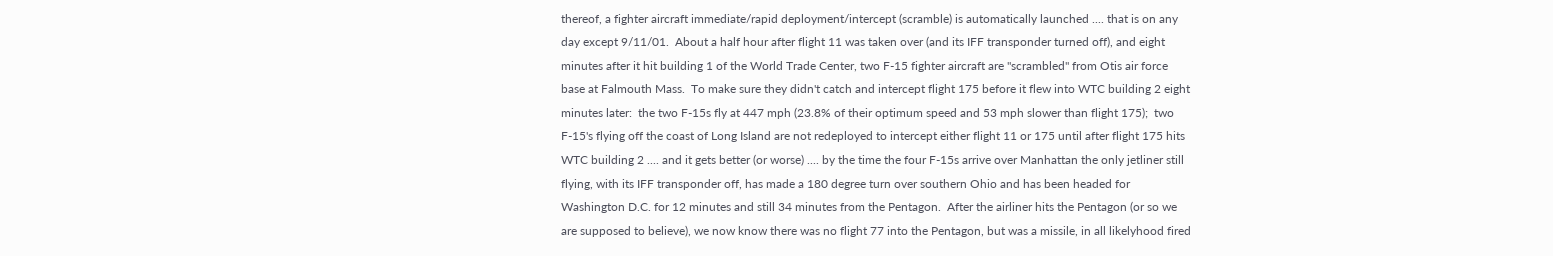thereof, a fighter aircraft immediate/rapid deployment/intercept (scramble) is automatically launched .... that is on any day except 9/11/01.  About a half hour after flight 11 was taken over (and its IFF transponder turned off), and eight minutes after it hit building 1 of the World Trade Center, two F-15 fighter aircraft are "scrambled" from Otis air force base at Falmouth Mass.  To make sure they didn't catch and intercept flight 175 before it flew into WTC building 2 eight minutes later:  the two F-15s fly at 447 mph (23.8% of their optimum speed and 53 mph slower than flight 175);  two F-15's flying off the coast of Long Island are not redeployed to intercept either flight 11 or 175 until after flight 175 hits WTC building 2 .... and it gets better (or worse) .... by the time the four F-15s arrive over Manhattan the only jetliner still flying, with its IFF transponder off, has made a 180 degree turn over southern Ohio and has been headed for Washington D.C. for 12 minutes and still 34 minutes from the Pentagon.  After the airliner hits the Pentagon (or so we are supposed to believe), we now know there was no flight 77 into the Pentagon, but was a missile, in all likelyhood fired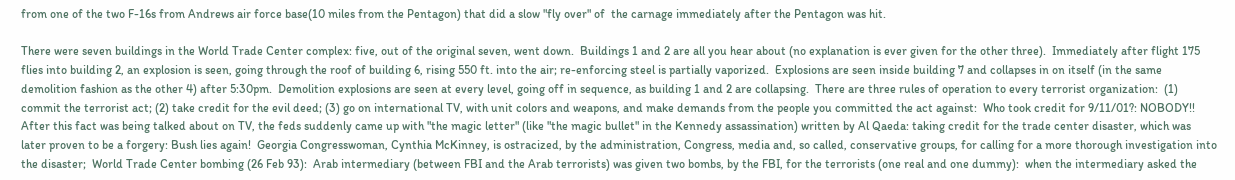from one of the two F-16s from Andrews air force base(10 miles from the Pentagon) that did a slow "fly over" of  the carnage immediately after the Pentagon was hit.

There were seven buildings in the World Trade Center complex: five, out of the original seven, went down.  Buildings 1 and 2 are all you hear about (no explanation is ever given for the other three).  Immediately after flight 175 flies into building 2, an explosion is seen, going through the roof of building 6, rising 550 ft. into the air; re-enforcing steel is partially vaporized.  Explosions are seen inside building 7 and collapses in on itself (in the same demolition fashion as the other 4) after 5:30pm.  Demolition explosions are seen at every level, going off in sequence, as building 1 and 2 are collapsing.  There are three rules of operation to every terrorist organization:  (1) commit the terrorist act; (2) take credit for the evil deed; (3) go on international TV, with unit colors and weapons, and make demands from the people you committed the act against:  Who took credit for 9/11/01?: NOBODY!!  After this fact was being talked about on TV, the feds suddenly came up with "the magic letter" (like "the magic bullet" in the Kennedy assassination) written by Al Qaeda: taking credit for the trade center disaster, which was later proven to be a forgery: Bush lies again!  Georgia Congresswoman, Cynthia McKinney, is ostracized, by the administration, Congress, media and, so called, conservative groups, for calling for a more thorough investigation into the disaster;  World Trade Center bombing (26 Feb 93):  Arab intermediary (between FBI and the Arab terrorists) was given two bombs, by the FBI, for the terrorists (one real and one dummy):  when the intermediary asked the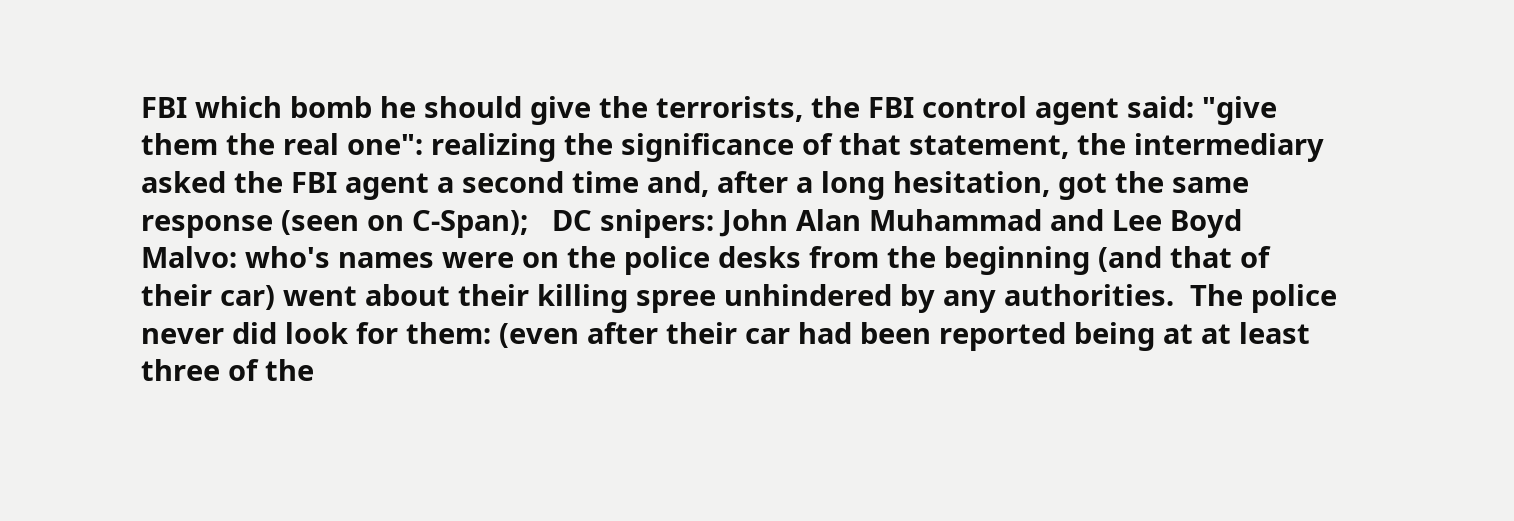FBI which bomb he should give the terrorists, the FBI control agent said: "give them the real one": realizing the significance of that statement, the intermediary asked the FBI agent a second time and, after a long hesitation, got the same response (seen on C-Span);   DC snipers: John Alan Muhammad and Lee Boyd Malvo: who's names were on the police desks from the beginning (and that of their car) went about their killing spree unhindered by any authorities.  The police never did look for them: (even after their car had been reported being at at least three of the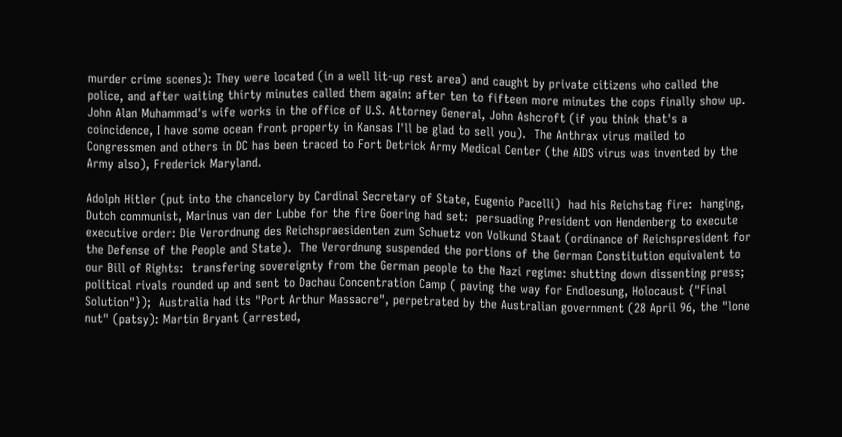murder crime scenes): They were located (in a well lit-up rest area) and caught by private citizens who called the police, and after waiting thirty minutes called them again: after ten to fifteen more minutes the cops finally show up.  John Alan Muhammad's wife works in the office of U.S. Attorney General, John Ashcroft (if you think that's a coincidence, I have some ocean front property in Kansas I'll be glad to sell you).  The Anthrax virus mailed to Congressmen and others in DC has been traced to Fort Detrick Army Medical Center (the AIDS virus was invented by the Army also), Frederick Maryland.

Adolph Hitler (put into the chancelory by Cardinal Secretary of State, Eugenio Pacelli)  had his Reichstag fire:  hanging, Dutch communist, Marinus van der Lubbe for the fire Goering had set:  persuading President von Hendenberg to execute executive order: Die Verordnung des Reichspraesidenten zum Schuetz von Volkund Staat (ordinance of Reichspresident for the Defense of the People and State).  The Verordnung suspended the portions of the German Constitution equivalent to our Bill of Rights:  transfering sovereignty from the German people to the Nazi regime: shutting down dissenting press;  political rivals rounded up and sent to Dachau Concentration Camp ( paving the way for Endloesung, Holocaust {"Final Solution"});  Australia had its "Port Arthur Massacre", perpetrated by the Australian government (28 April 96, the "lone nut" (patsy): Martin Bryant (arrested,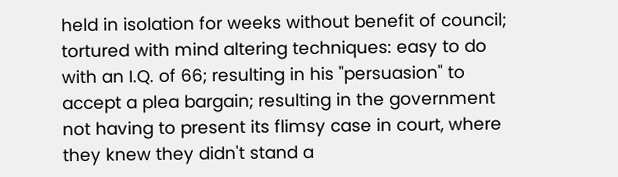held in isolation for weeks without benefit of council; tortured with mind altering techniques: easy to do with an I.Q. of 66; resulting in his "persuasion" to accept a plea bargain; resulting in the government not having to present its flimsy case in court, where they knew they didn't stand a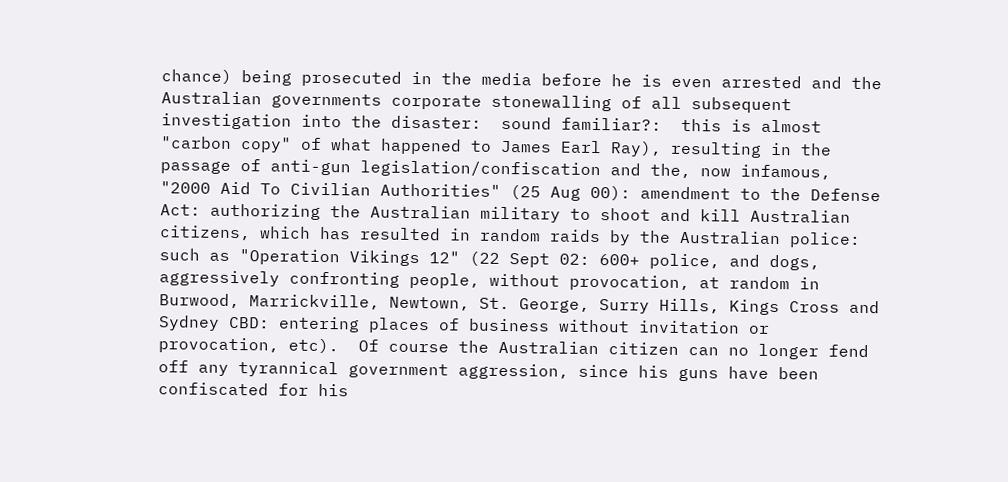chance) being prosecuted in the media before he is even arrested and the Australian governments corporate stonewalling of all subsequent investigation into the disaster:  sound familiar?:  this is almost "carbon copy" of what happened to James Earl Ray), resulting in the passage of anti-gun legislation/confiscation and the, now infamous, "2000 Aid To Civilian Authorities" (25 Aug 00): amendment to the Defense Act: authorizing the Australian military to shoot and kill Australian citizens, which has resulted in random raids by the Australian police: such as "Operation Vikings 12" (22 Sept 02: 600+ police, and dogs, aggressively confronting people, without provocation, at random in Burwood, Marrickville, Newtown, St. George, Surry Hills, Kings Cross and Sydney CBD: entering places of business without invitation or provocation, etc).  Of course the Australian citizen can no longer fend off any tyrannical government aggression, since his guns have been confiscated for his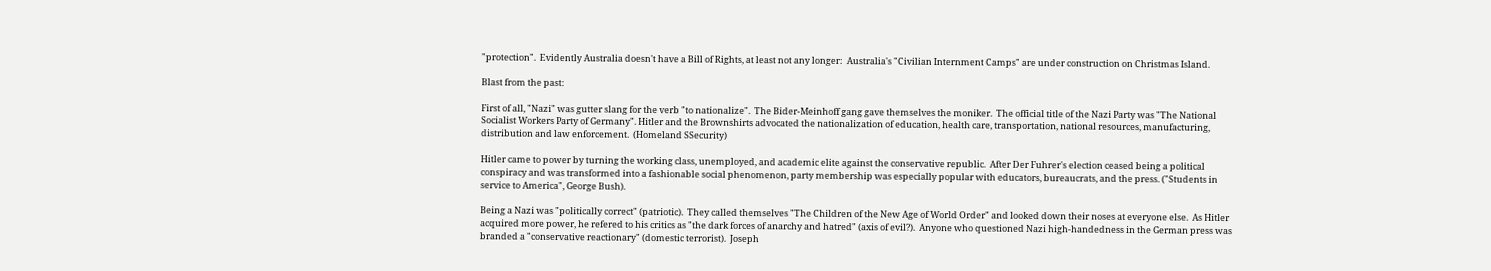"protection".  Evidently Australia doesn't have a Bill of Rights, at least not any longer:  Australia's "Civilian Internment Camps" are under construction on Christmas Island.

Blast from the past:

First of all, "Nazi" was gutter slang for the verb "to nationalize".  The Bider-Meinhoff gang gave themselves the moniker.  The official title of the Nazi Party was "The National Socialist Workers Party of Germany". Hitler and the Brownshirts advocated the nationalization of education, health care, transportation, national resources, manufacturing, distribution and law enforcement.  (Homeland SSecurity)

Hitler came to power by turning the working class, unemployed, and academic elite against the conservative republic.  After Der Fuhrer's election ceased being a political conspiracy and was transformed into a fashionable social phenomenon, party membership was especially popular with educators, bureaucrats, and the press. ("Students in service to America", George Bush).

Being a Nazi was "politically correct" (patriotic).  They called themselves "The Children of the New Age of World Order" and looked down their noses at everyone else.  As Hitler acquired more power, he refered to his critics as "the dark forces of anarchy and hatred" (axis of evil?).  Anyone who questioned Nazi high-handedness in the German press was branded a "conservative reactionary" (domestic terrorist).  Joseph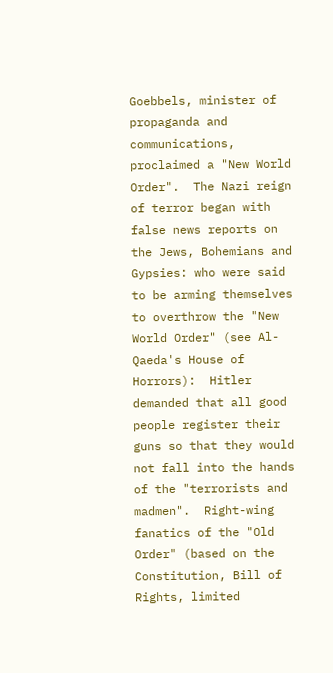Goebbels, minister of propaganda and communications, proclaimed a "New World Order".  The Nazi reign of terror began with false news reports on the Jews, Bohemians and Gypsies: who were said to be arming themselves to overthrow the "New World Order" (see Al-Qaeda's House of Horrors):  Hitler demanded that all good people register their guns so that they would not fall into the hands of the "terrorists and madmen".  Right-wing fanatics of the "Old Order" (based on the Constitution, Bill of Rights, limited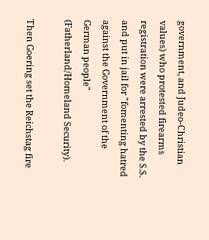government, and Judeo-Christian values) who protested firearms registration were arrested by the S.S. and put in jail for "fomenting hatred against the Government of the German people" (Fatherland/Homeland Security).

Then Goering set the Reichstag fire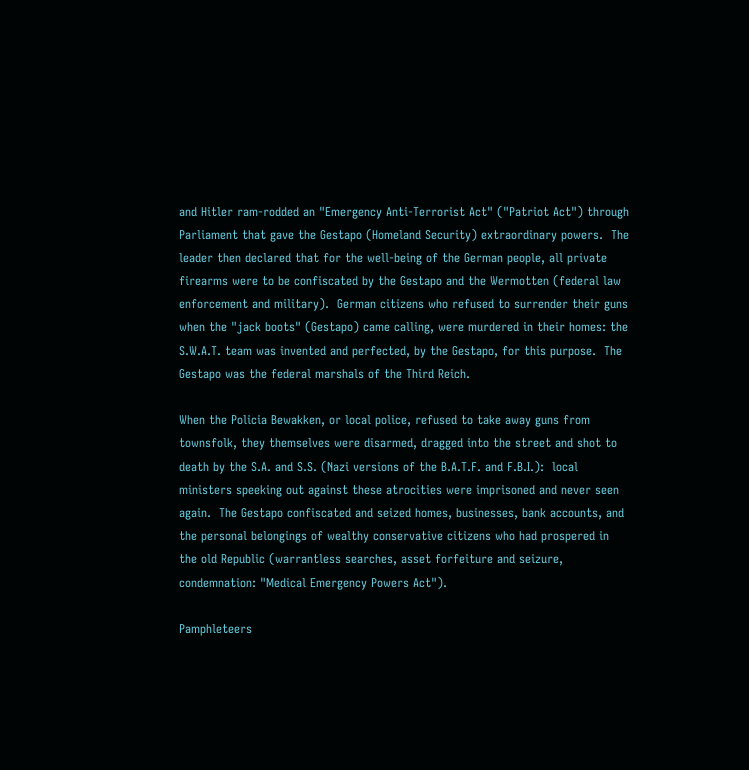and Hitler ram-rodded an "Emergency Anti-Terrorist Act" ("Patriot Act") through Parliament that gave the Gestapo (Homeland Security) extraordinary powers.  The leader then declared that for the well-being of the German people, all private firearms were to be confiscated by the Gestapo and the Wermotten (federal law enforcement and military).  German citizens who refused to surrender their guns when the "jack boots" (Gestapo) came calling, were murdered in their homes: the S.W.A.T. team was invented and perfected, by the Gestapo, for this purpose.  The Gestapo was the federal marshals of the Third Reich.

When the Policia Bewakken, or local police, refused to take away guns from townsfolk, they themselves were disarmed, dragged into the street and shot to death by the S.A. and S.S. (Nazi versions of the B.A.T.F. and F.B.I.):  local ministers speeking out against these atrocities were imprisoned and never seen again.  The Gestapo confiscated and seized homes, businesses, bank accounts, and the personal belongings of wealthy conservative citizens who had prospered in the old Republic (warrantless searches, asset forfeiture and seizure, condemnation: "Medical Emergency Powers Act").

Pamphleteers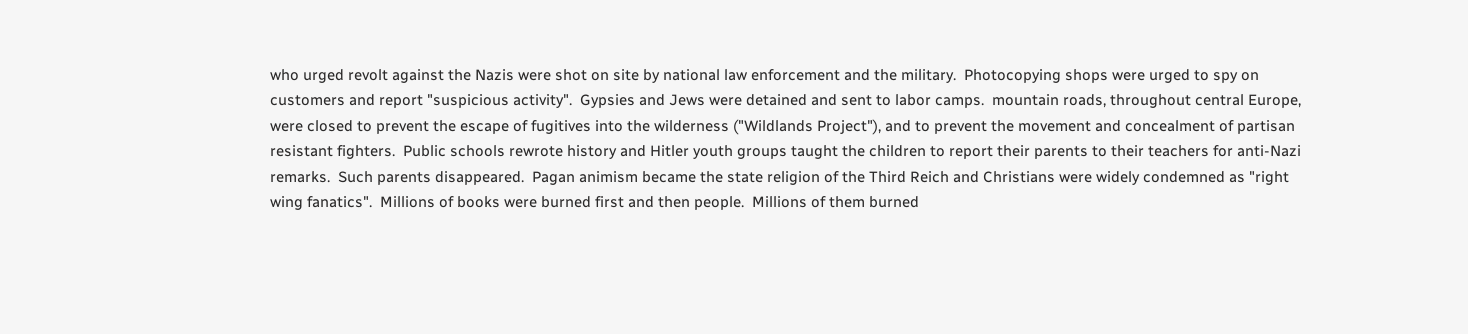who urged revolt against the Nazis were shot on site by national law enforcement and the military.  Photocopying shops were urged to spy on customers and report "suspicious activity".  Gypsies and Jews were detained and sent to labor camps.  mountain roads, throughout central Europe, were closed to prevent the escape of fugitives into the wilderness ("Wildlands Project"), and to prevent the movement and concealment of partisan resistant fighters.  Public schools rewrote history and Hitler youth groups taught the children to report their parents to their teachers for anti-Nazi remarks.  Such parents disappeared.  Pagan animism became the state religion of the Third Reich and Christians were widely condemned as "right wing fanatics".  Millions of books were burned first and then people.  Millions of them burned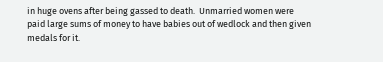in huge ovens after being gassed to death.  Unmarried women were paid large sums of money to have babies out of wedlock and then given medals for it.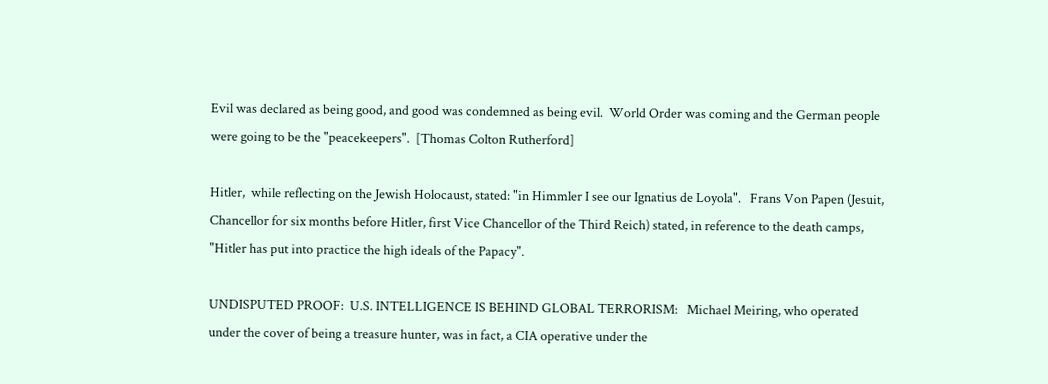Evil was declared as being good, and good was condemned as being evil.  World Order was coming and the German people were going to be the "peacekeepers".  [Thomas Colton Rutherford]

Hitler,  while reflecting on the Jewish Holocaust, stated: "in Himmler I see our Ignatius de Loyola".   Frans Von Papen (Jesuit, Chancellor for six months before Hitler, first Vice Chancellor of the Third Reich) stated, in reference to the death camps, "Hitler has put into practice the high ideals of the Papacy".

UNDISPUTED PROOF:  U.S. INTELLIGENCE IS BEHIND GLOBAL TERRORISM:   Michael Meiring, who operated under the cover of being a treasure hunter, was in fact, a CIA operative under the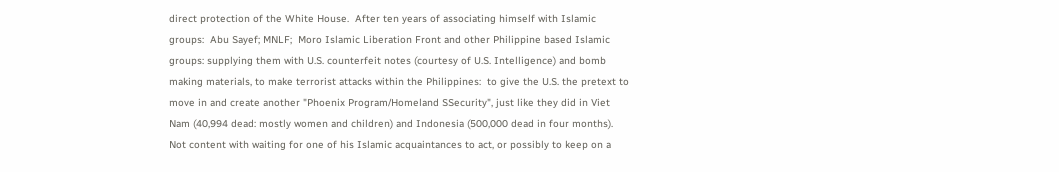direct protection of the White House.  After ten years of associating himself with Islamic groups:  Abu Sayef; MNLF;  Moro Islamic Liberation Front and other Philippine based Islamic groups: supplying them with U.S. counterfeit notes (courtesy of U.S. Intelligence) and bomb making materials, to make terrorist attacks within the Philippines:  to give the U.S. the pretext to move in and create another "Phoenix Program/Homeland SSecurity", just like they did in Viet Nam (40,994 dead: mostly women and children) and Indonesia (500,000 dead in four months).  Not content with waiting for one of his Islamic acquaintances to act, or possibly to keep on a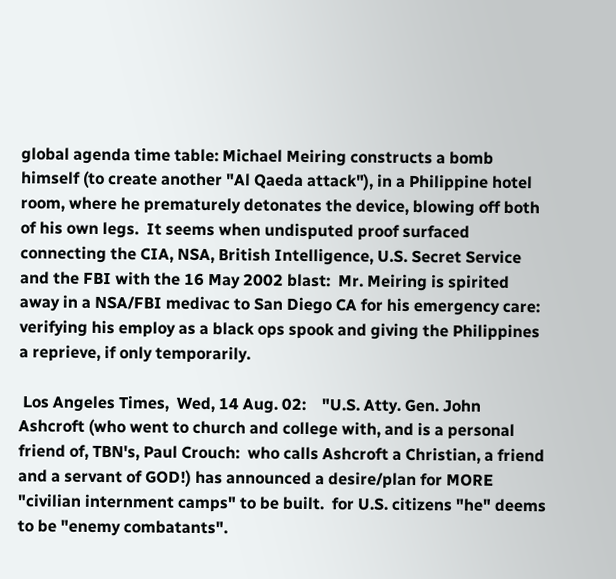global agenda time table: Michael Meiring constructs a bomb himself (to create another "Al Qaeda attack"), in a Philippine hotel room, where he prematurely detonates the device, blowing off both of his own legs.  It seems when undisputed proof surfaced connecting the CIA, NSA, British Intelligence, U.S. Secret Service and the FBI with the 16 May 2002 blast:  Mr. Meiring is spirited away in a NSA/FBI medivac to San Diego CA for his emergency care:  verifying his employ as a black ops spook and giving the Philippines a reprieve, if only temporarily.

 Los Angeles Times,  Wed, 14 Aug. 02:    "U.S. Atty. Gen. John Ashcroft (who went to church and college with, and is a personal friend of, TBN's, Paul Crouch:  who calls Ashcroft a Christian, a friend and a servant of GOD!) has announced a desire/plan for MORE "civilian internment camps" to be built.  for U.S. citizens "he" deems to be "enemy combatants".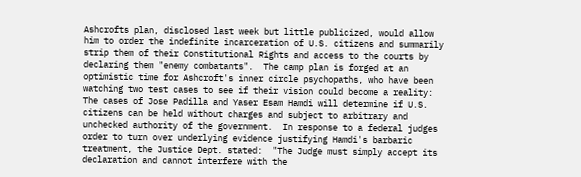Ashcrofts plan, disclosed last week but little publicized, would allow him to order the indefinite incarceration of U.S. citizens and summarily strip them of their Constitutional Rights and access to the courts by declaring them "enemy combatants".  The camp plan is forged at an optimistic time for Ashcroft's inner circle psychopaths, who have been watching two test cases to see if their vision could become a reality:  The cases of Jose Padilla and Yaser Esam Hamdi will determine if U.S. citizens can be held without charges and subject to arbitrary and unchecked authority of the government.  In response to a federal judges order to turn over underlying evidence justifying Hamdi's barbaric treatment, the Justice Dept. stated:  "The Judge must simply accept its declaration and cannot interfere with the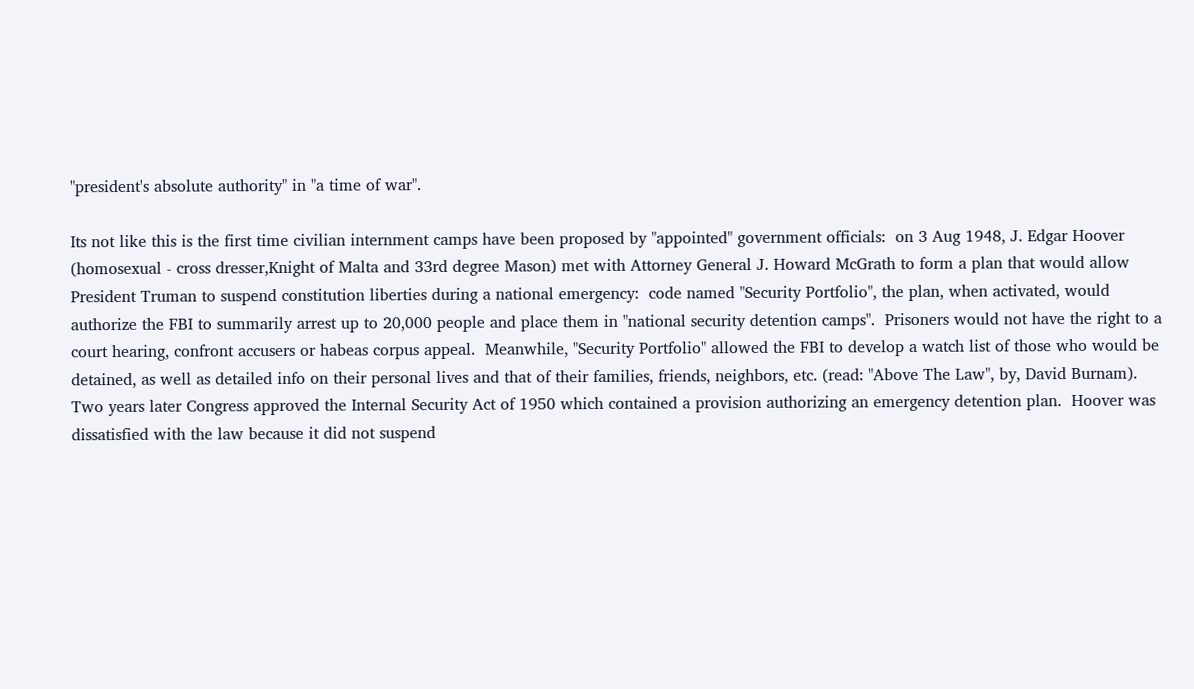"president's absolute authority" in "a time of war".

Its not like this is the first time civilian internment camps have been proposed by "appointed" government officials:  on 3 Aug 1948, J. Edgar Hoover (homosexual - cross dresser,Knight of Malta and 33rd degree Mason) met with Attorney General J. Howard McGrath to form a plan that would allow President Truman to suspend constitution liberties during a national emergency:  code named "Security Portfolio", the plan, when activated, would authorize the FBI to summarily arrest up to 20,000 people and place them in "national security detention camps".  Prisoners would not have the right to a court hearing, confront accusers or habeas corpus appeal.  Meanwhile, "Security Portfolio" allowed the FBI to develop a watch list of those who would be detained, as well as detailed info on their personal lives and that of their families, friends, neighbors, etc. (read: "Above The Law", by, David Burnam).  Two years later Congress approved the Internal Security Act of 1950 which contained a provision authorizing an emergency detention plan.  Hoover was dissatisfied with the law because it did not suspend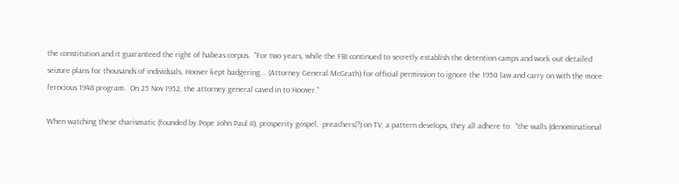the constitution and it guaranteed the right of habeas corpus.  "For two years, while the FBI continued to secretly establish the detention camps and work out detailed seizure plans for thousands of individuals, Hoover kept badgering... (Attorney General McGrath) for official permission to ignore the 1950 law and carry on with the more ferocious 1948 program.  On 25 Nov 1952, the attorney general caved in to Hoover."

When watching these charismatic (founded by Pope John Paul II), prosperity gospel,  preachers(?) on TV, a pattern develops, they all adhere to:  "the walls (denominational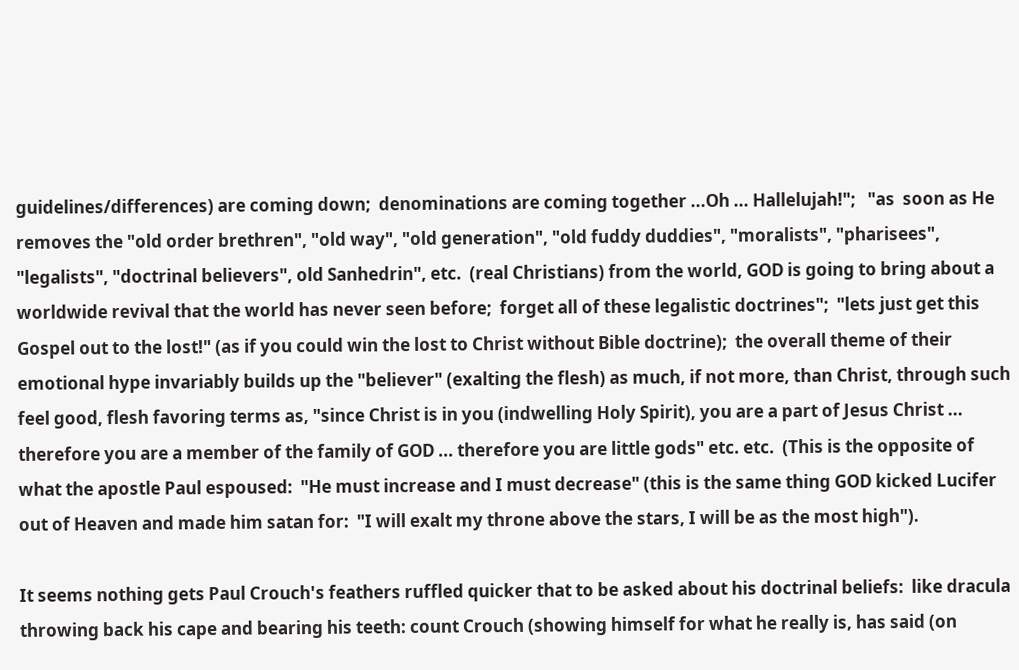guidelines/differences) are coming down;  denominations are coming together ...Oh ... Hallelujah!";   "as  soon as He removes the "old order brethren", "old way", "old generation", "old fuddy duddies", "moralists", "pharisees", "legalists", "doctrinal believers", old Sanhedrin", etc.  (real Christians) from the world, GOD is going to bring about a  worldwide revival that the world has never seen before;  forget all of these legalistic doctrines";  "lets just get this Gospel out to the lost!" (as if you could win the lost to Christ without Bible doctrine);  the overall theme of their emotional hype invariably builds up the "believer" (exalting the flesh) as much, if not more, than Christ, through such feel good, flesh favoring terms as, "since Christ is in you (indwelling Holy Spirit), you are a part of Jesus Christ ... therefore you are a member of the family of GOD ... therefore you are little gods" etc. etc.  (This is the opposite of what the apostle Paul espoused:  "He must increase and I must decrease" (this is the same thing GOD kicked Lucifer out of Heaven and made him satan for:  "I will exalt my throne above the stars, I will be as the most high").

It seems nothing gets Paul Crouch's feathers ruffled quicker that to be asked about his doctrinal beliefs:  like dracula throwing back his cape and bearing his teeth: count Crouch (showing himself for what he really is, has said (on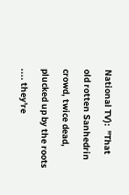National TV):  "That old rotten Sanhedrin crowd, twice dead, plucked up by the roots .... they're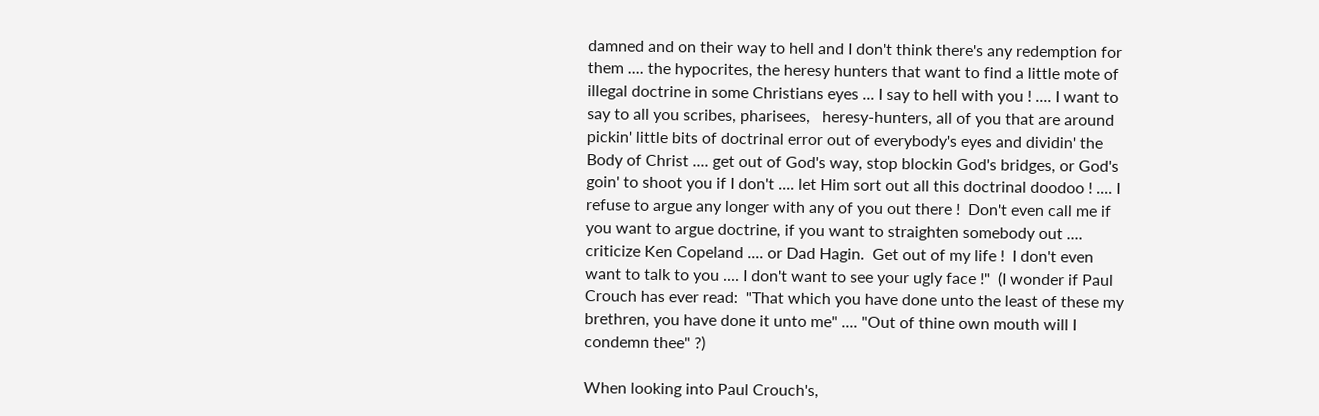damned and on their way to hell and I don't think there's any redemption for them .... the hypocrites, the heresy hunters that want to find a little mote of illegal doctrine in some Christians eyes ... I say to hell with you ! .... I want to say to all you scribes, pharisees,   heresy-hunters, all of you that are around pickin' little bits of doctrinal error out of everybody's eyes and dividin' the Body of Christ .... get out of God's way, stop blockin God's bridges, or God's goin' to shoot you if I don't .... let Him sort out all this doctrinal doodoo ! .... I refuse to argue any longer with any of you out there !  Don't even call me if you want to argue doctrine, if you want to straighten somebody out .... criticize Ken Copeland .... or Dad Hagin.  Get out of my life !  I don't even want to talk to you .... I don't want to see your ugly face !"  (I wonder if Paul Crouch has ever read:  "That which you have done unto the least of these my brethren, you have done it unto me" .... "Out of thine own mouth will I condemn thee" ?)

When looking into Paul Crouch's,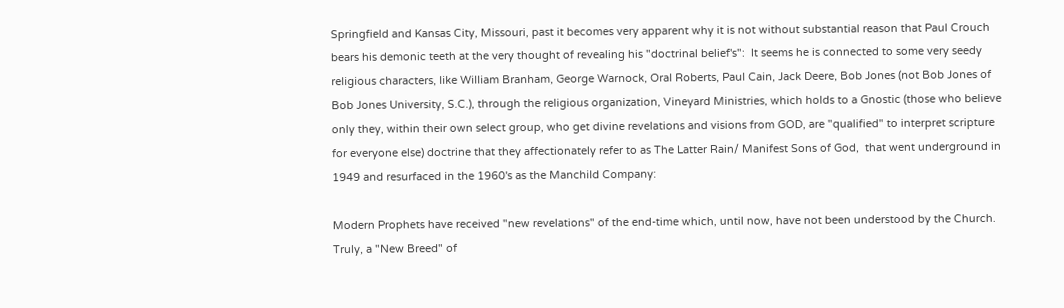Springfield and Kansas City, Missouri, past it becomes very apparent why it is not without substantial reason that Paul Crouch bears his demonic teeth at the very thought of revealing his "doctrinal belief's":  It seems he is connected to some very seedy religious characters, like William Branham, George Warnock, Oral Roberts, Paul Cain, Jack Deere, Bob Jones (not Bob Jones of Bob Jones University, S.C.), through the religious organization, Vineyard Ministries, which holds to a Gnostic (those who believe only they, within their own select group, who get divine revelations and visions from GOD, are "qualified" to interpret scripture for everyone else) doctrine that they affectionately refer to as The Latter Rain/ Manifest Sons of God,  that went underground in 1949 and resurfaced in the 1960's as the Manchild Company:

Modern Prophets have received "new revelations" of the end-time which, until now, have not been understood by the Church.  Truly, a "New Breed" of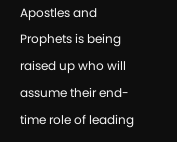Apostles and Prophets is being raised up who will assume their end-time role of leading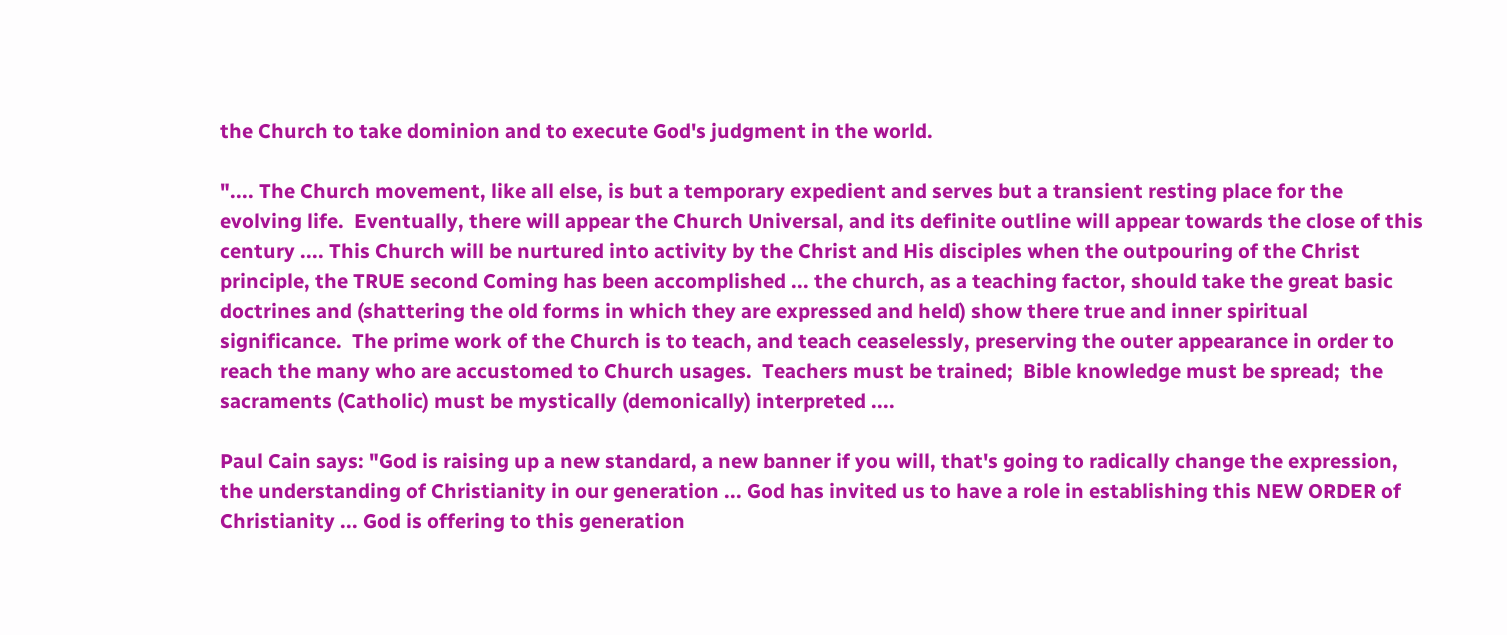the Church to take dominion and to execute God's judgment in the world.

".... The Church movement, like all else, is but a temporary expedient and serves but a transient resting place for the evolving life.  Eventually, there will appear the Church Universal, and its definite outline will appear towards the close of this century .... This Church will be nurtured into activity by the Christ and His disciples when the outpouring of the Christ principle, the TRUE second Coming has been accomplished ... the church, as a teaching factor, should take the great basic doctrines and (shattering the old forms in which they are expressed and held) show there true and inner spiritual significance.  The prime work of the Church is to teach, and teach ceaselessly, preserving the outer appearance in order to reach the many who are accustomed to Church usages.  Teachers must be trained;  Bible knowledge must be spread;  the sacraments (Catholic) must be mystically (demonically) interpreted ....

Paul Cain says: "God is raising up a new standard, a new banner if you will, that's going to radically change the expression, the understanding of Christianity in our generation ... God has invited us to have a role in establishing this NEW ORDER of Christianity ... God is offering to this generation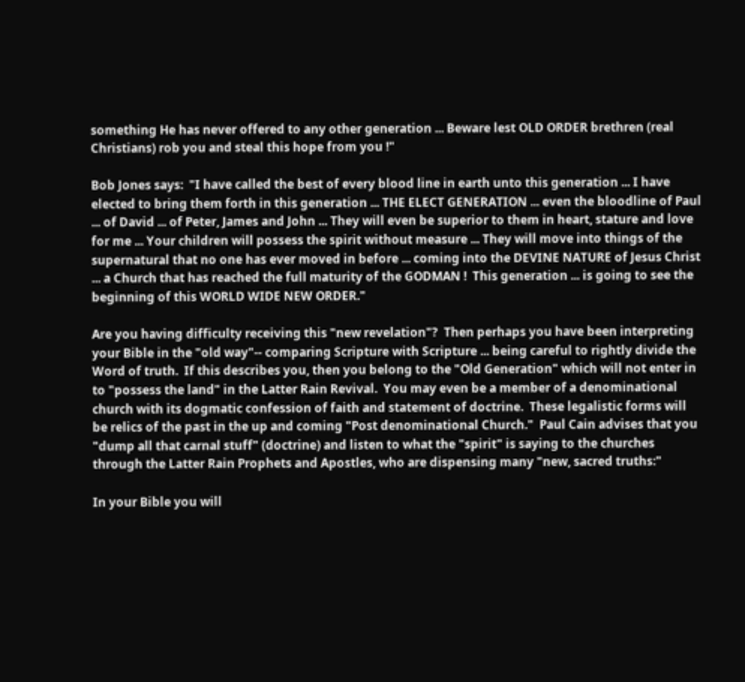something He has never offered to any other generation ... Beware lest OLD ORDER brethren (real Christians) rob you and steal this hope from you !"

Bob Jones says:  "I have called the best of every blood line in earth unto this generation ... I have elected to bring them forth in this generation ... THE ELECT GENERATION ... even the bloodline of Paul ... of David ... of Peter, James and John ... They will even be superior to them in heart, stature and love for me ... Your children will possess the spirit without measure ... They will move into things of the supernatural that no one has ever moved in before ... coming into the DEVINE NATURE of Jesus Christ ... a Church that has reached the full maturity of the GODMAN !  This generation ... is going to see the beginning of this WORLD WIDE NEW ORDER."

Are you having difficulty receiving this "new revelation"?  Then perhaps you have been interpreting your Bible in the "old way"-- comparing Scripture with Scripture ... being careful to rightly divide the Word of truth.  If this describes you, then you belong to the "Old Generation" which will not enter in to "possess the land" in the Latter Rain Revival.  You may even be a member of a denominational church with its dogmatic confession of faith and statement of doctrine.  These legalistic forms will be relics of the past in the up and coming "Post denominational Church."  Paul Cain advises that you "dump all that carnal stuff" (doctrine) and listen to what the "spirit" is saying to the churches through the Latter Rain Prophets and Apostles, who are dispensing many "new, sacred truths:"

In your Bible you will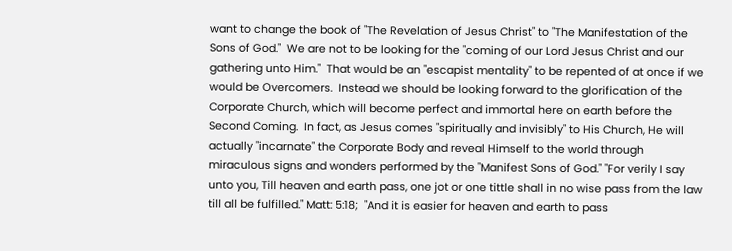want to change the book of "The Revelation of Jesus Christ" to "The Manifestation of the Sons of God."  We are not to be looking for the "coming of our Lord Jesus Christ and our gathering unto Him."  That would be an "escapist mentality" to be repented of at once if we would be Overcomers.  Instead we should be looking forward to the glorification of the Corporate Church, which will become perfect and immortal here on earth before the Second Coming.  In fact, as Jesus comes "spiritually and invisibly" to His Church, He will actually "incarnate" the Corporate Body and reveal Himself to the world through miraculous signs and wonders performed by the "Manifest Sons of God." "For verily I say unto you, Till heaven and earth pass, one jot or one tittle shall in no wise pass from the law till all be fulfilled." Matt: 5:18;  "And it is easier for heaven and earth to pass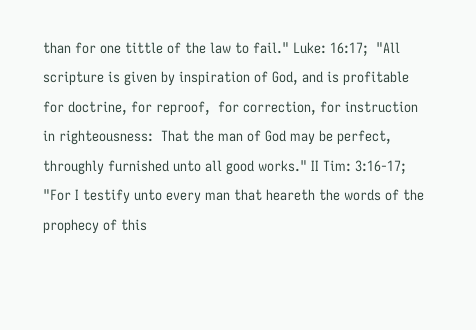than for one tittle of the law to fail." Luke: 16:17;  "All scripture is given by inspiration of God, and is profitable for doctrine, for reproof,  for correction, for instruction in righteousness:  That the man of God may be perfect, throughly furnished unto all good works." II Tim: 3:16-17;  "For I testify unto every man that heareth the words of the prophecy of this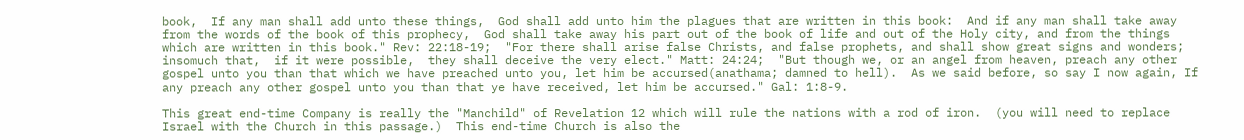book,  If any man shall add unto these things,  God shall add unto him the plagues that are written in this book:  And if any man shall take away from the words of the book of this prophecy,  God shall take away his part out of the book of life and out of the Holy city, and from the things which are written in this book." Rev: 22:18-19;  "For there shall arise false Christs, and false prophets, and shall show great signs and wonders;  insomuch that,  if it were possible,  they shall deceive the very elect." Matt: 24:24;  "But though we, or an angel from heaven, preach any other gospel unto you than that which we have preached unto you, let him be accursed(anathama; damned to hell).  As we said before, so say I now again, If any preach any other gospel unto you than that ye have received, let him be accursed." Gal: 1:8-9.

This great end-time Company is really the "Manchild" of Revelation 12 which will rule the nations with a rod of iron.  (you will need to replace Israel with the Church in this passage.)  This end-time Church is also the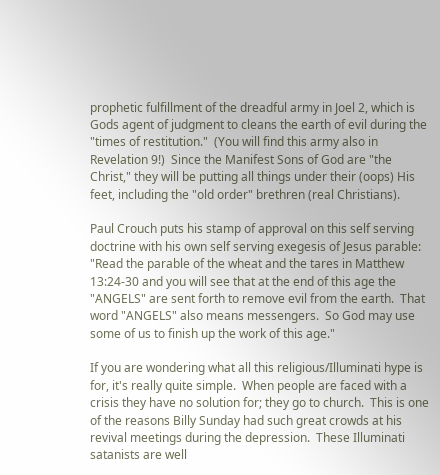prophetic fulfillment of the dreadful army in Joel 2, which is Gods agent of judgment to cleans the earth of evil during the "times of restitution."  (You will find this army also in Revelation 9!)  Since the Manifest Sons of God are "the Christ," they will be putting all things under their (oops) His feet, including the "old order" brethren (real Christians).

Paul Crouch puts his stamp of approval on this self serving doctrine with his own self serving exegesis of Jesus parable:  "Read the parable of the wheat and the tares in Matthew 13:24-30 and you will see that at the end of this age the "ANGELS" are sent forth to remove evil from the earth.  That word "ANGELS" also means messengers.  So God may use some of us to finish up the work of this age."

If you are wondering what all this religious/Illuminati hype is for, it's really quite simple.  When people are faced with a crisis they have no solution for; they go to church.  This is one of the reasons Billy Sunday had such great crowds at his revival meetings during the depression.  These Illuminati satanists are well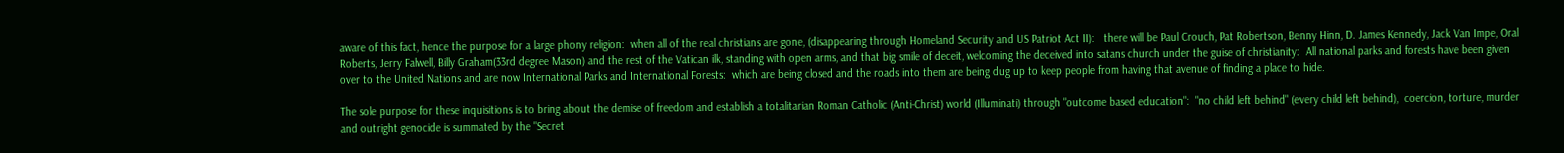aware of this fact, hence the purpose for a large phony religion:  when all of the real christians are gone, (disappearing through Homeland Security and US Patriot Act II):   there will be Paul Crouch, Pat Robertson, Benny Hinn, D. James Kennedy, Jack Van Impe, Oral Roberts, Jerry Falwell, Billy Graham(33rd degree Mason) and the rest of the Vatican ilk, standing with open arms, and that big smile of deceit, welcoming the deceived into satans church under the guise of christianity:  All national parks and forests have been given over to the United Nations and are now International Parks and International Forests:  which are being closed and the roads into them are being dug up to keep people from having that avenue of finding a place to hide.

The sole purpose for these inquisitions is to bring about the demise of freedom and establish a totalitarian Roman Catholic (Anti-Christ) world (Illuminati) through "outcome based education":  "no child left behind" (every child left behind),  coercion, torture, murder and outright genocide is summated by the "Secret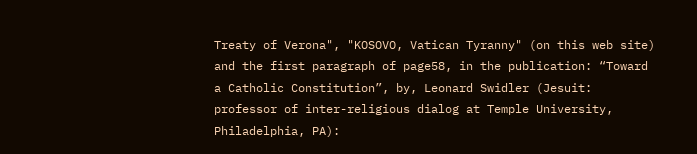Treaty of Verona", "KOSOVO, Vatican Tyranny" (on this web site) and the first paragraph of page58, in the publication: “Toward a Catholic Constitution”, by, Leonard Swidler (Jesuit: professor of inter-religious dialog at Temple University, Philadelphia, PA):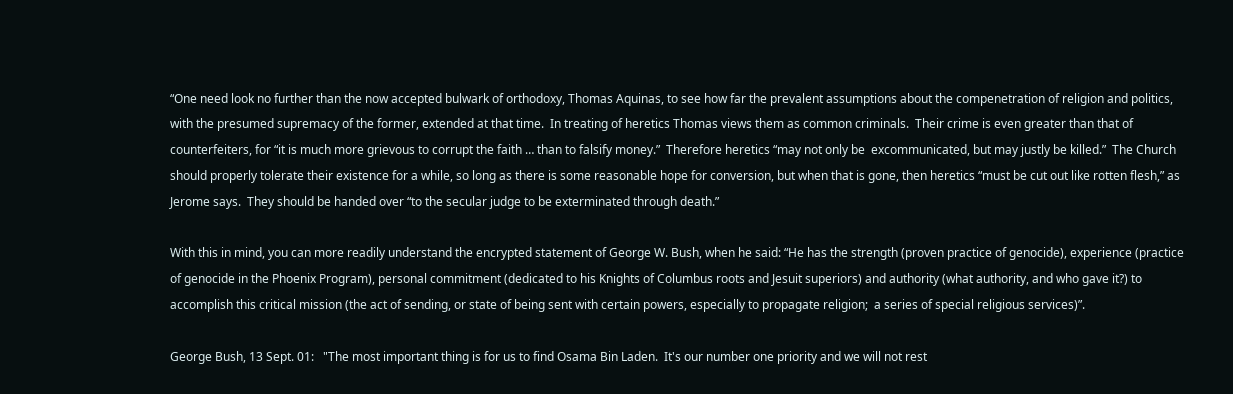“One need look no further than the now accepted bulwark of orthodoxy, Thomas Aquinas, to see how far the prevalent assumptions about the compenetration of religion and politics, with the presumed supremacy of the former, extended at that time.  In treating of heretics Thomas views them as common criminals.  Their crime is even greater than that of counterfeiters, for “it is much more grievous to corrupt the faith … than to falsify money.”  Therefore heretics “may not only be  excommunicated, but may justly be killed.”  The Church should properly tolerate their existence for a while, so long as there is some reasonable hope for conversion, but when that is gone, then heretics “must be cut out like rotten flesh,” as Jerome says.  They should be handed over “to the secular judge to be exterminated through death.”

With this in mind, you can more readily understand the encrypted statement of George W. Bush, when he said: “He has the strength (proven practice of genocide), experience (practice of genocide in the Phoenix Program), personal commitment (dedicated to his Knights of Columbus roots and Jesuit superiors) and authority (what authority, and who gave it?) to accomplish this critical mission (the act of sending, or state of being sent with certain powers, especially to propagate religion;  a series of special religious services)”.

George Bush, 13 Sept. 01:   "The most important thing is for us to find Osama Bin Laden.  It's our number one priority and we will not rest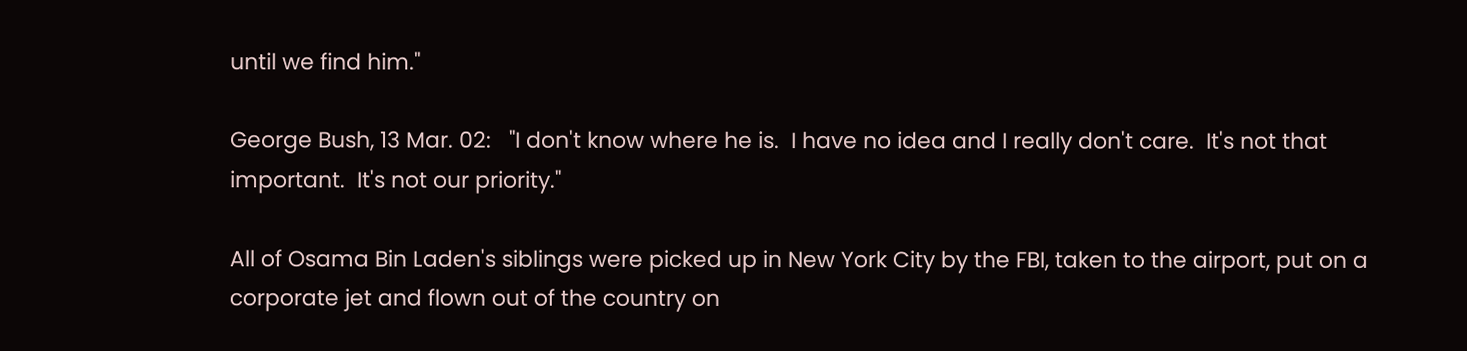until we find him."

George Bush, 13 Mar. 02:   "I don't know where he is.  I have no idea and I really don't care.  It's not that important.  It's not our priority."

All of Osama Bin Laden's siblings were picked up in New York City by the FBI, taken to the airport, put on a corporate jet and flown out of the country on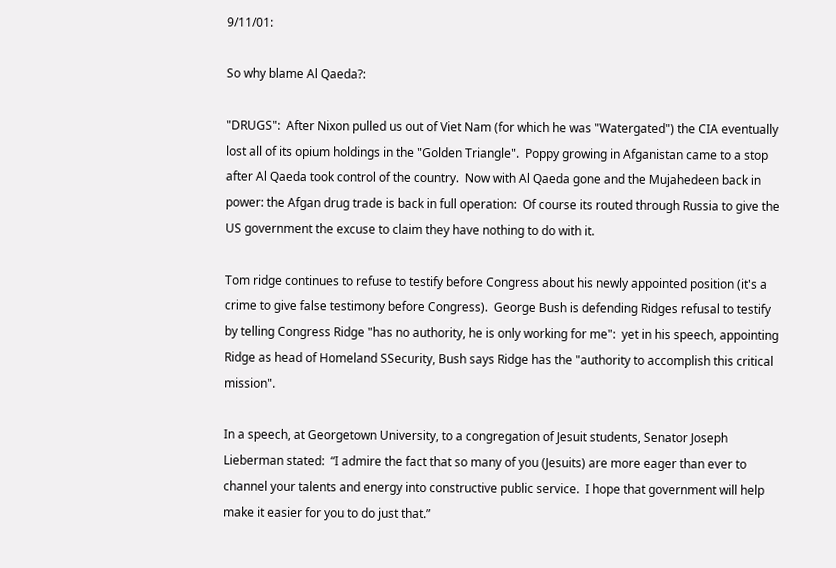9/11/01:

So why blame Al Qaeda?:

"DRUGS":  After Nixon pulled us out of Viet Nam (for which he was "Watergated") the CIA eventually lost all of its opium holdings in the "Golden Triangle".  Poppy growing in Afganistan came to a stop after Al Qaeda took control of the country.  Now with Al Qaeda gone and the Mujahedeen back in power: the Afgan drug trade is back in full operation:  Of course its routed through Russia to give the US government the excuse to claim they have nothing to do with it.

Tom ridge continues to refuse to testify before Congress about his newly appointed position (it's a crime to give false testimony before Congress).  George Bush is defending Ridges refusal to testify by telling Congress Ridge "has no authority, he is only working for me":  yet in his speech, appointing Ridge as head of Homeland SSecurity, Bush says Ridge has the "authority to accomplish this critical mission".

In a speech, at Georgetown University, to a congregation of Jesuit students, Senator Joseph Lieberman stated:  “I admire the fact that so many of you (Jesuits) are more eager than ever to channel your talents and energy into constructive public service.  I hope that government will help make it easier for you to do just that.”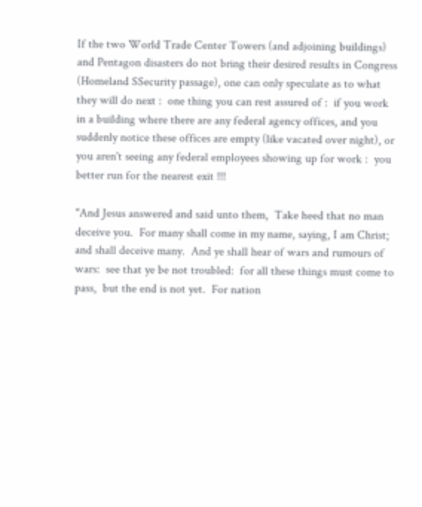If the two World Trade Center Towers (and adjoining buildings) and Pentagon disasters do not bring their desired results in Congress (Homeland SSecurity passage), one can only speculate as to what they will do next :  one thing you can rest assured of :  if you work in a building where there are any federal agency offices, and you suddenly notice these offices are empty (like vacated over night), or you aren't seeing any federal employees showing up for work :  you better run for the nearest exit !!!

"And Jesus answered and said unto them,  Take heed that no man deceive you.  For many shall come in my name, saying, I am Christ;  and shall deceive many.  And ye shall hear of wars and rumours of wars:  see that ye be not troubled:  for all these things must come to pass,  but the end is not yet.  For nation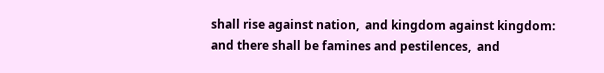shall rise against nation,  and kingdom against kingdom:  and there shall be famines and pestilences,  and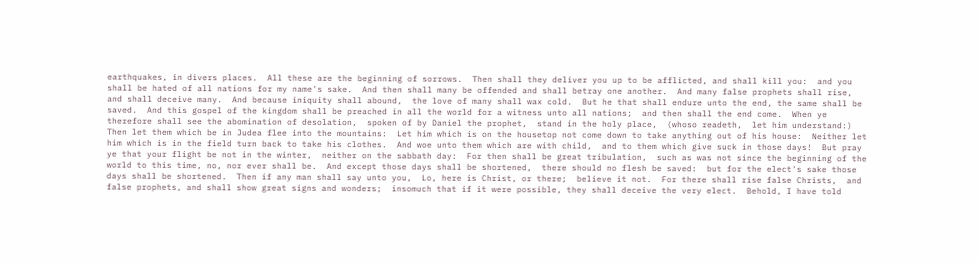earthquakes, in divers places.  All these are the beginning of sorrows.  Then shall they deliver you up to be afflicted, and shall kill you:  and you shall be hated of all nations for my name's sake.  And then shall many be offended and shall betray one another.  And many false prophets shall rise,  and shall deceive many.  And because iniquity shall abound,  the love of many shall wax cold.  But he that shall endure unto the end, the same shall be saved.  And this gospel of the kingdom shall be preached in all the world for a witness unto all nations;  and then shall the end come.  When ye therefore shall see the abomination of desolation,  spoken of by Daniel the prophet,  stand in the holy place,  (whoso readeth,  let him understand:)  Then let them which be in Judea flee into the mountains:  Let him which is on the housetop not come down to take anything out of his house:  Neither let him which is in the field turn back to take his clothes.  And woe unto them which are with child,  and to them which give suck in those days!  But pray ye that your flight be not in the winter,  neither on the sabbath day:  For then shall be great tribulation,  such as was not since the beginning of the world to this time, no, nor ever shall be.  And except those days shall be shortened,  there should no flesh be saved:  but for the elect's sake those days shall be shortened.  Then if any man shall say unto you,  Lo, here is Christ, or there;  believe it not.  For there shall rise false Christs,  and false prophets, and shall show great signs and wonders;  insomuch that if it were possible, they shall deceive the very elect.  Behold, I have told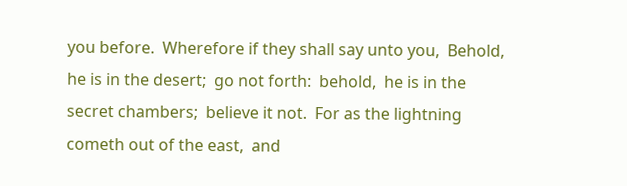you before.  Wherefore if they shall say unto you,  Behold,  he is in the desert;  go not forth:  behold,  he is in the secret chambers;  believe it not.  For as the lightning cometh out of the east,  and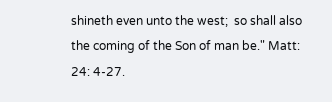shineth even unto the west;  so shall also the coming of the Son of man be." Matt: 24: 4-27.